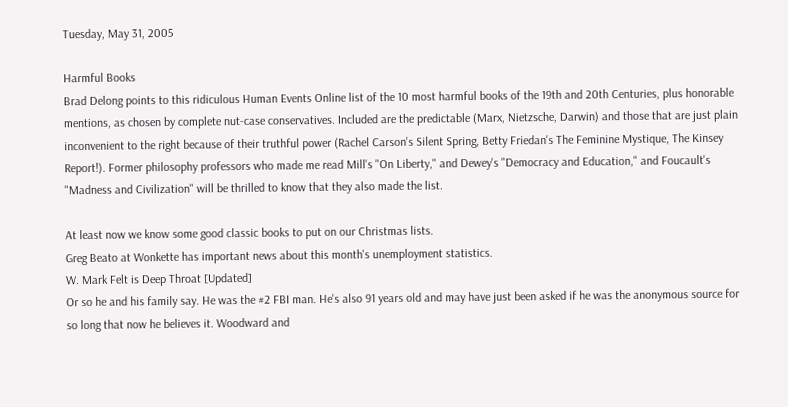Tuesday, May 31, 2005

Harmful Books
Brad Delong points to this ridiculous Human Events Online list of the 10 most harmful books of the 19th and 20th Centuries, plus honorable mentions, as chosen by complete nut-case conservatives. Included are the predictable (Marx, Nietzsche, Darwin) and those that are just plain inconvenient to the right because of their truthful power (Rachel Carson's Silent Spring, Betty Friedan's The Feminine Mystique, The Kinsey Report!). Former philosophy professors who made me read Mill's "On Liberty," and Dewey's "Democracy and Education," and Foucault's "Madness and Civilization" will be thrilled to know that they also made the list.

At least now we know some good classic books to put on our Christmas lists.
Greg Beato at Wonkette has important news about this month's unemployment statistics.
W. Mark Felt is Deep Throat [Updated]
Or so he and his family say. He was the #2 FBI man. He's also 91 years old and may have just been asked if he was the anonymous source for so long that now he believes it. Woodward and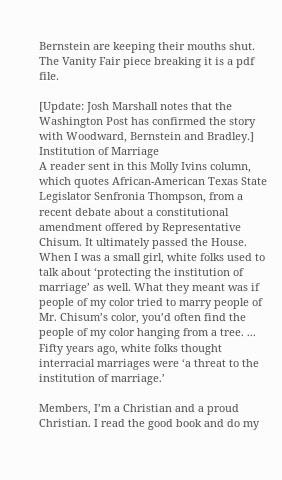Bernstein are keeping their mouths shut. The Vanity Fair piece breaking it is a pdf file.

[Update: Josh Marshall notes that the Washington Post has confirmed the story with Woodward, Bernstein and Bradley.]
Institution of Marriage
A reader sent in this Molly Ivins column, which quotes African-American Texas State Legislator Senfronia Thompson, from a recent debate about a constitutional amendment offered by Representative Chisum. It ultimately passed the House.
When I was a small girl, white folks used to talk about ‘protecting the institution of marriage’ as well. What they meant was if people of my color tried to marry people of Mr. Chisum’s color, you’d often find the people of my color hanging from a tree. ... Fifty years ago, white folks thought interracial marriages were ‘a threat to the institution of marriage.’

Members, I’m a Christian and a proud Christian. I read the good book and do my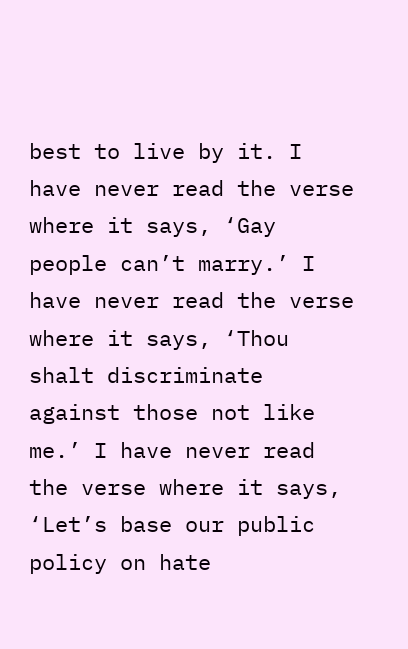best to live by it. I have never read the verse where it says, ‘Gay people can’t marry.’ I have never read the verse where it says, ‘Thou shalt discriminate against those not like me.’ I have never read the verse where it says, ‘Let’s base our public policy on hate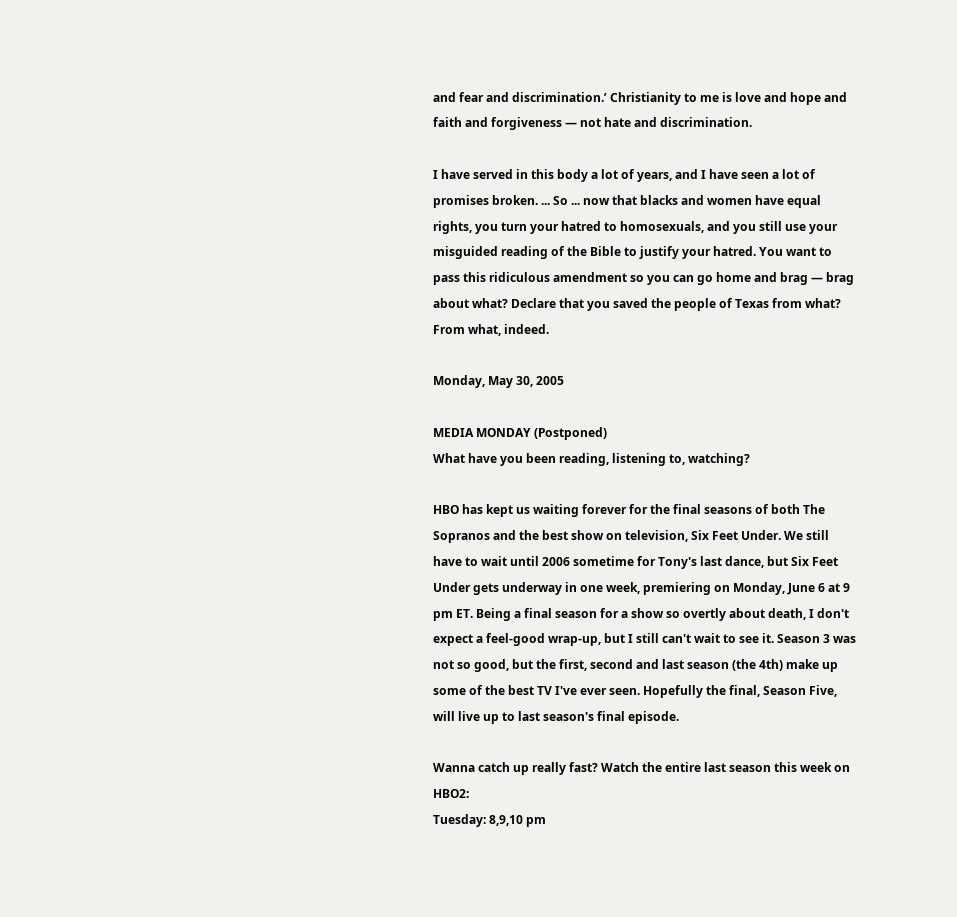and fear and discrimination.’ Christianity to me is love and hope and faith and forgiveness — not hate and discrimination.

I have served in this body a lot of years, and I have seen a lot of promises broken. ... So ... now that blacks and women have equal rights, you turn your hatred to homosexuals, and you still use your misguided reading of the Bible to justify your hatred. You want to pass this ridiculous amendment so you can go home and brag — brag about what? Declare that you saved the people of Texas from what?
From what, indeed.

Monday, May 30, 2005

MEDIA MONDAY (Postponed)
What have you been reading, listening to, watching?

HBO has kept us waiting forever for the final seasons of both The Sopranos and the best show on television, Six Feet Under. We still have to wait until 2006 sometime for Tony's last dance, but Six Feet Under gets underway in one week, premiering on Monday, June 6 at 9 pm ET. Being a final season for a show so overtly about death, I don't expect a feel-good wrap-up, but I still can't wait to see it. Season 3 was not so good, but the first, second and last season (the 4th) make up some of the best TV I've ever seen. Hopefully the final, Season Five, will live up to last season's final episode.

Wanna catch up really fast? Watch the entire last season this week on HBO2:
Tuesday: 8,9,10 pm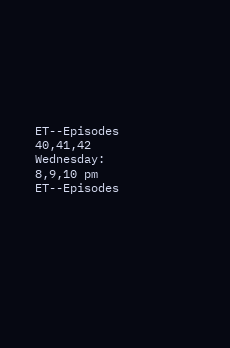ET--Episodes 40,41,42
Wednesday: 8,9,10 pm ET--Episodes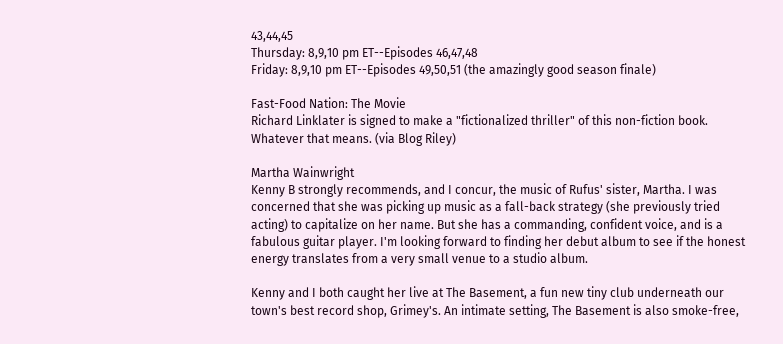43,44,45
Thursday: 8,9,10 pm ET--Episodes 46,47,48
Friday: 8,9,10 pm ET--Episodes 49,50,51 (the amazingly good season finale)

Fast-Food Nation: The Movie
Richard Linklater is signed to make a "fictionalized thriller" of this non-fiction book. Whatever that means. (via Blog Riley)

Martha Wainwright
Kenny B strongly recommends, and I concur, the music of Rufus' sister, Martha. I was concerned that she was picking up music as a fall-back strategy (she previously tried acting) to capitalize on her name. But she has a commanding, confident voice, and is a fabulous guitar player. I'm looking forward to finding her debut album to see if the honest energy translates from a very small venue to a studio album.

Kenny and I both caught her live at The Basement, a fun new tiny club underneath our town's best record shop, Grimey's. An intimate setting, The Basement is also smoke-free,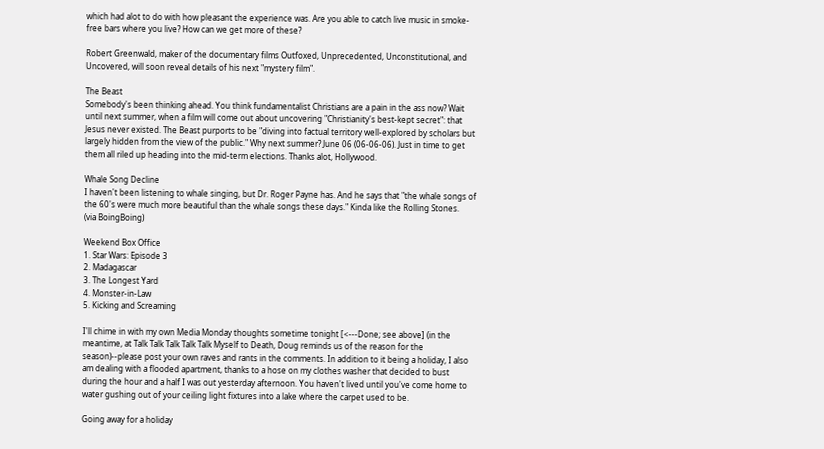which had alot to do with how pleasant the experience was. Are you able to catch live music in smoke-free bars where you live? How can we get more of these?

Robert Greenwald, maker of the documentary films Outfoxed, Unprecedented, Unconstitutional, and Uncovered, will soon reveal details of his next "mystery film".

The Beast
Somebody's been thinking ahead. You think fundamentalist Christians are a pain in the ass now? Wait until next summer, when a film will come out about uncovering "Christianity's best-kept secret": that Jesus never existed. The Beast purports to be "diving into factual territory well-explored by scholars but largely hidden from the view of the public." Why next summer? June 06 (06-06-06). Just in time to get them all riled up heading into the mid-term elections. Thanks alot, Hollywood.

Whale Song Decline
I haven't been listening to whale singing, but Dr. Roger Payne has. And he says that "the whale songs of the 60's were much more beautiful than the whale songs these days." Kinda like the Rolling Stones.
(via BoingBoing)

Weekend Box Office
1. Star Wars: Episode 3
2. Madagascar
3. The Longest Yard
4. Monster-in-Law
5. Kicking and Screaming

I'll chime in with my own Media Monday thoughts sometime tonight [<---Done; see above] (in the meantime, at Talk Talk Talk Talk Talk Myself to Death, Doug reminds us of the reason for the season)--please post your own raves and rants in the comments. In addition to it being a holiday, I also am dealing with a flooded apartment, thanks to a hose on my clothes washer that decided to bust during the hour and a half I was out yesterday afternoon. You haven't lived until you've come home to water gushing out of your ceiling light fixtures into a lake where the carpet used to be.

Going away for a holiday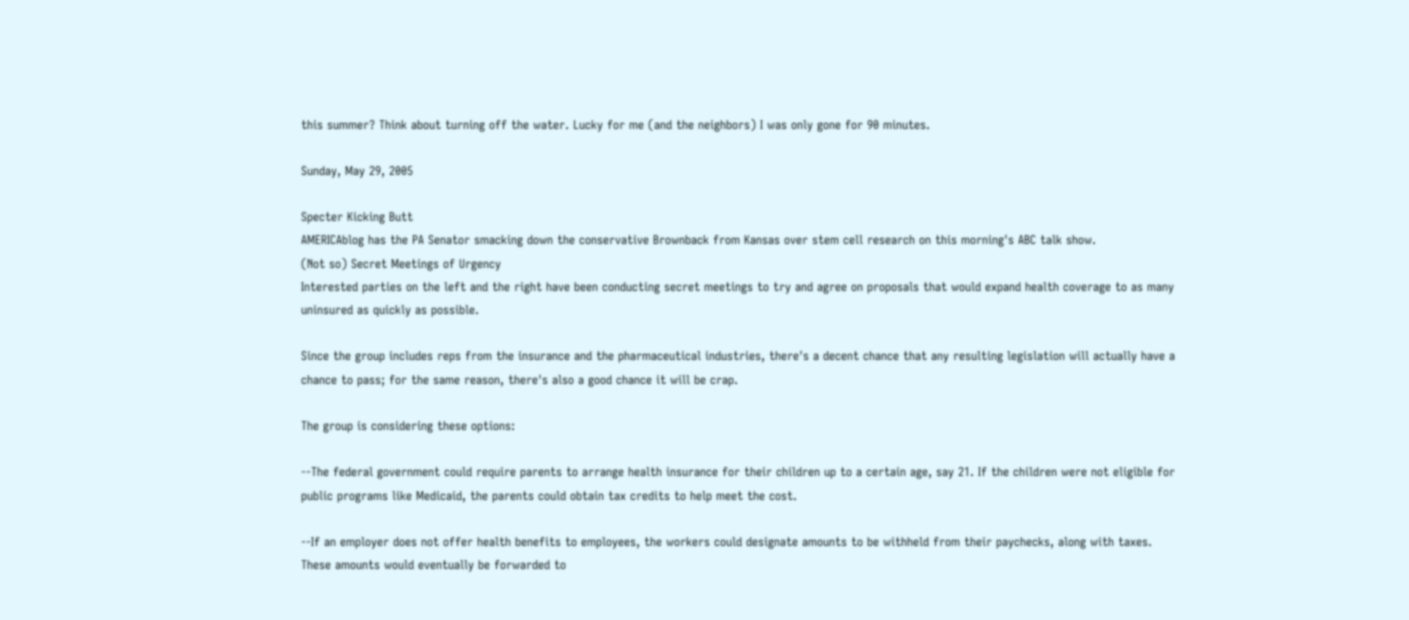this summer? Think about turning off the water. Lucky for me (and the neighbors) I was only gone for 90 minutes.

Sunday, May 29, 2005

Specter Kicking Butt
AMERICAblog has the PA Senator smacking down the conservative Brownback from Kansas over stem cell research on this morning's ABC talk show.
(Not so) Secret Meetings of Urgency
Interested parties on the left and the right have been conducting secret meetings to try and agree on proposals that would expand health coverage to as many uninsured as quickly as possible.

Since the group includes reps from the insurance and the pharmaceutical industries, there's a decent chance that any resulting legislation will actually have a chance to pass; for the same reason, there's also a good chance it will be crap.

The group is considering these options:

--The federal government could require parents to arrange health insurance for their children up to a certain age, say 21. If the children were not eligible for public programs like Medicaid, the parents could obtain tax credits to help meet the cost.

--If an employer does not offer health benefits to employees, the workers could designate amounts to be withheld from their paychecks, along with taxes. These amounts would eventually be forwarded to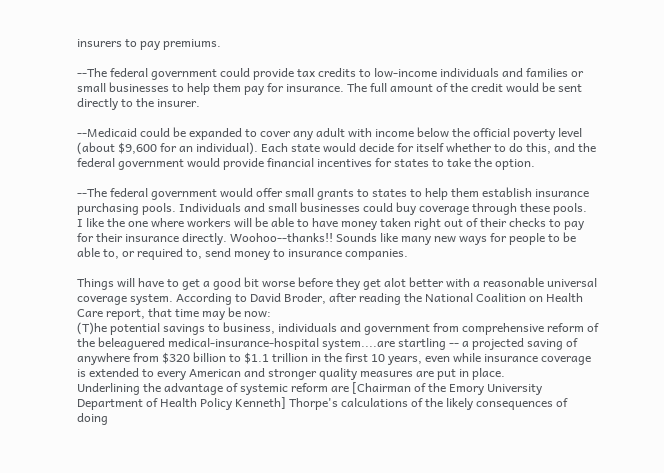insurers to pay premiums.

--The federal government could provide tax credits to low-income individuals and families or small businesses to help them pay for insurance. The full amount of the credit would be sent directly to the insurer.

--Medicaid could be expanded to cover any adult with income below the official poverty level (about $9,600 for an individual). Each state would decide for itself whether to do this, and the federal government would provide financial incentives for states to take the option.

--The federal government would offer small grants to states to help them establish insurance purchasing pools. Individuals and small businesses could buy coverage through these pools.
I like the one where workers will be able to have money taken right out of their checks to pay for their insurance directly. Woohoo--thanks!! Sounds like many new ways for people to be able to, or required to, send money to insurance companies.

Things will have to get a good bit worse before they get alot better with a reasonable universal coverage system. According to David Broder, after reading the National Coalition on Health Care report, that time may be now:
(T)he potential savings to business, individuals and government from comprehensive reform of the beleaguered medical-insurance-hospital system....are startling -- a projected saving of anywhere from $320 billion to $1.1 trillion in the first 10 years, even while insurance coverage is extended to every American and stronger quality measures are put in place.
Underlining the advantage of systemic reform are [Chairman of the Emory University Department of Health Policy Kenneth] Thorpe's calculations of the likely consequences of doing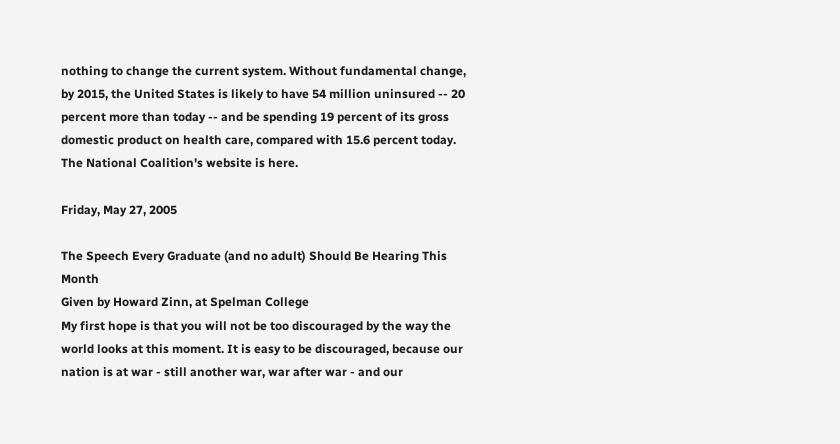nothing to change the current system. Without fundamental change, by 2015, the United States is likely to have 54 million uninsured -- 20 percent more than today -- and be spending 19 percent of its gross domestic product on health care, compared with 15.6 percent today.
The National Coalition's website is here.

Friday, May 27, 2005

The Speech Every Graduate (and no adult) Should Be Hearing This Month
Given by Howard Zinn, at Spelman College
My first hope is that you will not be too discouraged by the way the world looks at this moment. It is easy to be discouraged, because our nation is at war - still another war, war after war - and our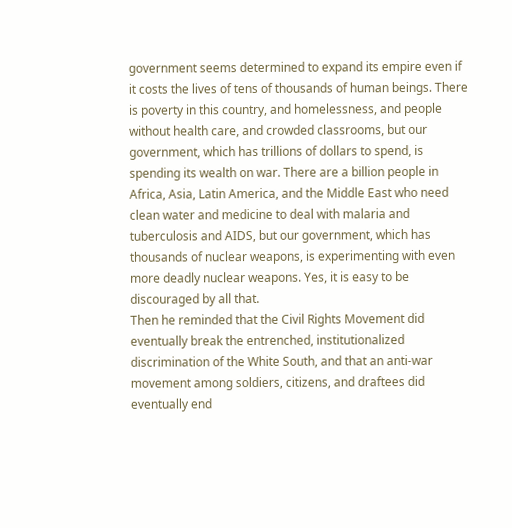government seems determined to expand its empire even if it costs the lives of tens of thousands of human beings. There is poverty in this country, and homelessness, and people without health care, and crowded classrooms, but our government, which has trillions of dollars to spend, is spending its wealth on war. There are a billion people in Africa, Asia, Latin America, and the Middle East who need clean water and medicine to deal with malaria and tuberculosis and AIDS, but our government, which has thousands of nuclear weapons, is experimenting with even more deadly nuclear weapons. Yes, it is easy to be discouraged by all that.
Then he reminded that the Civil Rights Movement did eventually break the entrenched, institutionalized discrimination of the White South, and that an anti-war movement among soldiers, citizens, and draftees did eventually end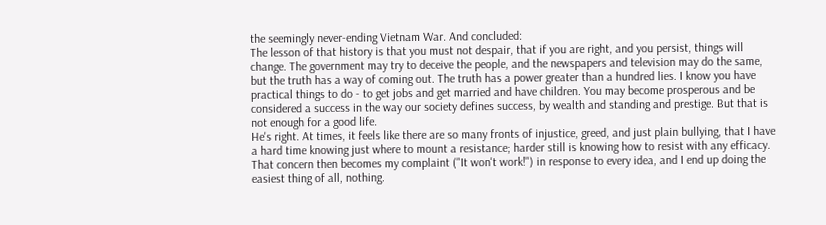the seemingly never-ending Vietnam War. And concluded:
The lesson of that history is that you must not despair, that if you are right, and you persist, things will change. The government may try to deceive the people, and the newspapers and television may do the same, but the truth has a way of coming out. The truth has a power greater than a hundred lies. I know you have practical things to do - to get jobs and get married and have children. You may become prosperous and be considered a success in the way our society defines success, by wealth and standing and prestige. But that is not enough for a good life.
He's right. At times, it feels like there are so many fronts of injustice, greed, and just plain bullying, that I have a hard time knowing just where to mount a resistance; harder still is knowing how to resist with any efficacy. That concern then becomes my complaint ("It won't work!") in response to every idea, and I end up doing the easiest thing of all, nothing.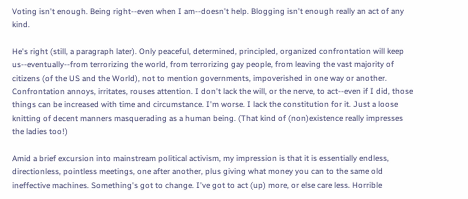Voting isn't enough. Being right--even when I am--doesn't help. Blogging isn't enough really an act of any kind.

He's right (still, a paragraph later). Only peaceful, determined, principled, organized confrontation will keep us--eventually--from terrorizing the world, from terrorizing gay people, from leaving the vast majority of citizens (of the US and the World), not to mention governments, impoverished in one way or another. Confrontation annoys, irritates, rouses attention. I don't lack the will, or the nerve, to act--even if I did, those things can be increased with time and circumstance. I'm worse. I lack the constitution for it. Just a loose knitting of decent manners masquerading as a human being. (That kind of (non)existence really impresses the ladies too!)

Amid a brief excursion into mainstream political activism, my impression is that it is essentially endless, directionless, pointless meetings, one after another, plus giving what money you can to the same old ineffective machines. Something's got to change. I've got to act (up) more, or else care less. Horrible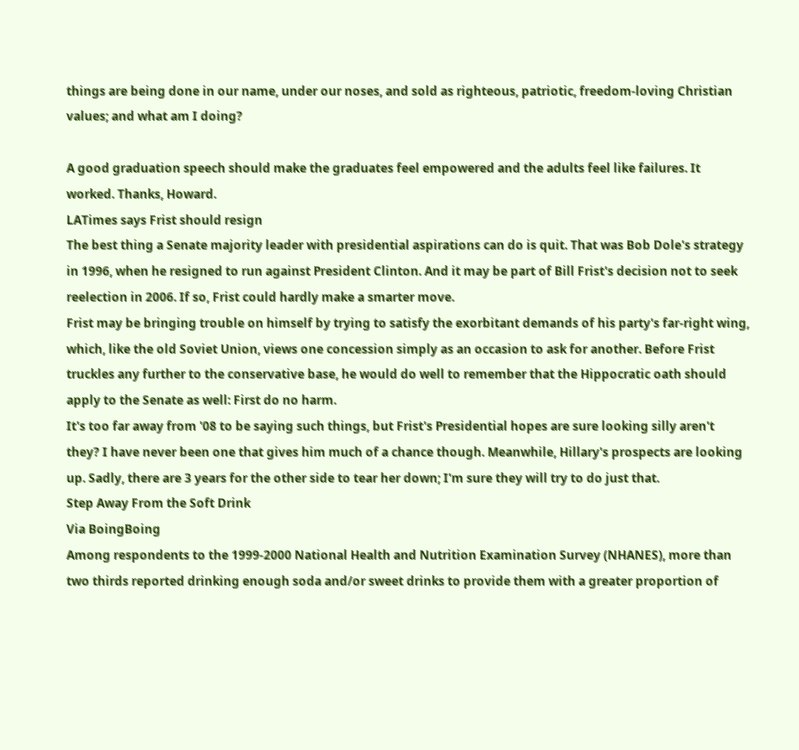things are being done in our name, under our noses, and sold as righteous, patriotic, freedom-loving Christian values; and what am I doing?

A good graduation speech should make the graduates feel empowered and the adults feel like failures. It worked. Thanks, Howard.
LATimes says Frist should resign
The best thing a Senate majority leader with presidential aspirations can do is quit. That was Bob Dole's strategy in 1996, when he resigned to run against President Clinton. And it may be part of Bill Frist's decision not to seek reelection in 2006. If so, Frist could hardly make a smarter move.
Frist may be bringing trouble on himself by trying to satisfy the exorbitant demands of his party's far-right wing, which, like the old Soviet Union, views one concession simply as an occasion to ask for another. Before Frist truckles any further to the conservative base, he would do well to remember that the Hippocratic oath should apply to the Senate as well: First do no harm.
It's too far away from '08 to be saying such things, but Frist's Presidential hopes are sure looking silly aren't they? I have never been one that gives him much of a chance though. Meanwhile, Hillary's prospects are looking up. Sadly, there are 3 years for the other side to tear her down; I'm sure they will try to do just that.
Step Away From the Soft Drink
Via BoingBoing
Among respondents to the 1999-2000 National Health and Nutrition Examination Survey (NHANES), more than two thirds reported drinking enough soda and/or sweet drinks to provide them with a greater proportion of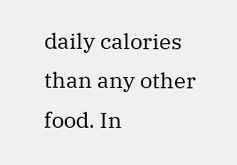daily calories than any other food. In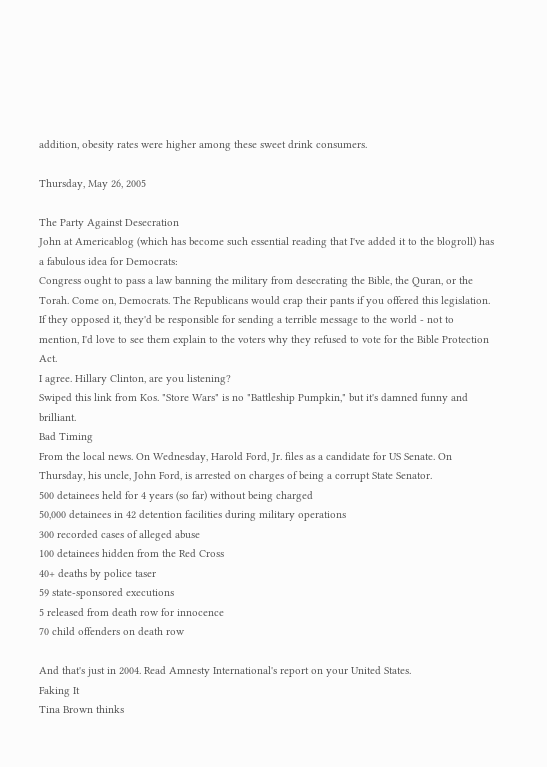addition, obesity rates were higher among these sweet drink consumers.

Thursday, May 26, 2005

The Party Against Desecration
John at Americablog (which has become such essential reading that I've added it to the blogroll) has a fabulous idea for Democrats:
Congress ought to pass a law banning the military from desecrating the Bible, the Quran, or the Torah. Come on, Democrats. The Republicans would crap their pants if you offered this legislation. If they opposed it, they'd be responsible for sending a terrible message to the world - not to mention, I'd love to see them explain to the voters why they refused to vote for the Bible Protection Act.
I agree. Hillary Clinton, are you listening?
Swiped this link from Kos. "Store Wars" is no "Battleship Pumpkin," but it's damned funny and brilliant.
Bad Timing
From the local news. On Wednesday, Harold Ford, Jr. files as a candidate for US Senate. On Thursday, his uncle, John Ford, is arrested on charges of being a corrupt State Senator.
500 detainees held for 4 years (so far) without being charged
50,000 detainees in 42 detention facilities during military operations
300 recorded cases of alleged abuse
100 detainees hidden from the Red Cross
40+ deaths by police taser
59 state-sponsored executions
5 released from death row for innocence
70 child offenders on death row

And that's just in 2004. Read Amnesty International's report on your United States.
Faking It
Tina Brown thinks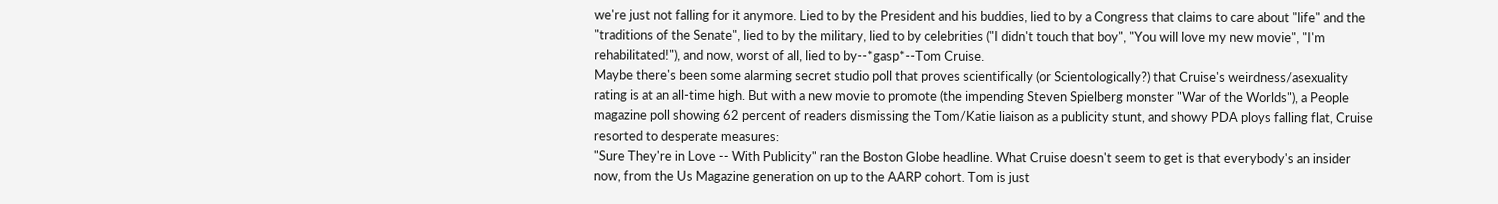we're just not falling for it anymore. Lied to by the President and his buddies, lied to by a Congress that claims to care about "life" and the "traditions of the Senate", lied to by the military, lied to by celebrities ("I didn't touch that boy", "You will love my new movie", "I'm rehabilitated!"), and now, worst of all, lied to by--*gasp*--Tom Cruise.
Maybe there's been some alarming secret studio poll that proves scientifically (or Scientologically?) that Cruise's weirdness/asexuality rating is at an all-time high. But with a new movie to promote (the impending Steven Spielberg monster "War of the Worlds"), a People magazine poll showing 62 percent of readers dismissing the Tom/Katie liaison as a publicity stunt, and showy PDA ploys falling flat, Cruise resorted to desperate measures:
"Sure They're in Love -- With Publicity" ran the Boston Globe headline. What Cruise doesn't seem to get is that everybody's an insider now, from the Us Magazine generation on up to the AARP cohort. Tom is just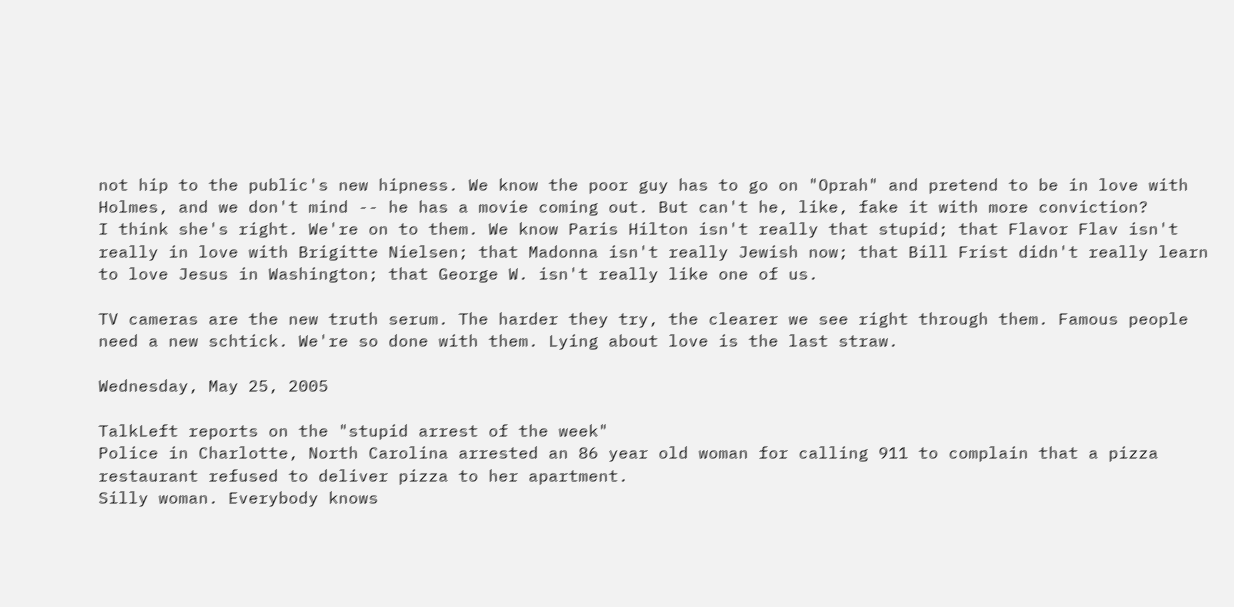not hip to the public's new hipness. We know the poor guy has to go on "Oprah" and pretend to be in love with Holmes, and we don't mind -- he has a movie coming out. But can't he, like, fake it with more conviction?
I think she's right. We're on to them. We know Paris Hilton isn't really that stupid; that Flavor Flav isn't really in love with Brigitte Nielsen; that Madonna isn't really Jewish now; that Bill Frist didn't really learn to love Jesus in Washington; that George W. isn't really like one of us.

TV cameras are the new truth serum. The harder they try, the clearer we see right through them. Famous people need a new schtick. We're so done with them. Lying about love is the last straw.

Wednesday, May 25, 2005

TalkLeft reports on the "stupid arrest of the week"
Police in Charlotte, North Carolina arrested an 86 year old woman for calling 911 to complain that a pizza restaurant refused to deliver pizza to her apartment.
Silly woman. Everybody knows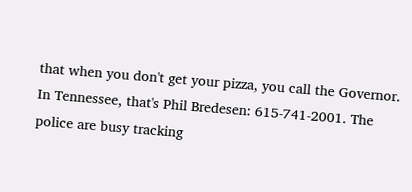that when you don't get your pizza, you call the Governor. In Tennessee, that's Phil Bredesen: 615-741-2001. The police are busy tracking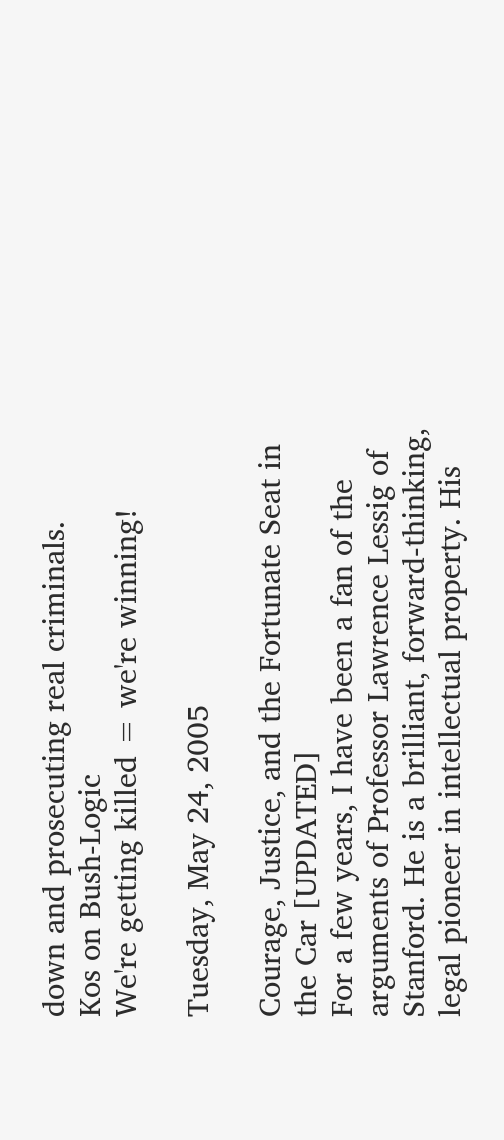down and prosecuting real criminals.
Kos on Bush-Logic
We're getting killed = we're winning!

Tuesday, May 24, 2005

Courage, Justice, and the Fortunate Seat in the Car [UPDATED]
For a few years, I have been a fan of the arguments of Professor Lawrence Lessig of Stanford. He is a brilliant, forward-thinking, legal pioneer in intellectual property. His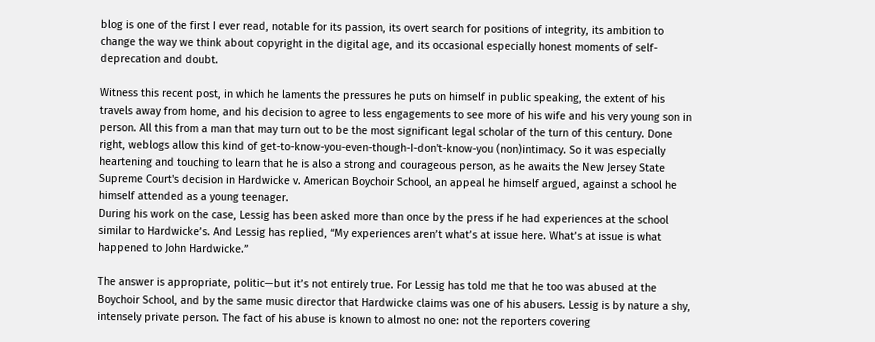blog is one of the first I ever read, notable for its passion, its overt search for positions of integrity, its ambition to change the way we think about copyright in the digital age, and its occasional especially honest moments of self-deprecation and doubt.

Witness this recent post, in which he laments the pressures he puts on himself in public speaking, the extent of his travels away from home, and his decision to agree to less engagements to see more of his wife and his very young son in person. All this from a man that may turn out to be the most significant legal scholar of the turn of this century. Done right, weblogs allow this kind of get-to-know-you-even-though-I-don't-know-you (non)intimacy. So it was especially heartening and touching to learn that he is also a strong and courageous person, as he awaits the New Jersey State Supreme Court's decision in Hardwicke v. American Boychoir School, an appeal he himself argued, against a school he himself attended as a young teenager.
During his work on the case, Lessig has been asked more than once by the press if he had experiences at the school similar to Hardwicke’s. And Lessig has replied, “My experiences aren’t what’s at issue here. What’s at issue is what happened to John Hardwicke.”

The answer is appropriate, politic—but it’s not entirely true. For Lessig has told me that he too was abused at the Boychoir School, and by the same music director that Hardwicke claims was one of his abusers. Lessig is by nature a shy, intensely private person. The fact of his abuse is known to almost no one: not the reporters covering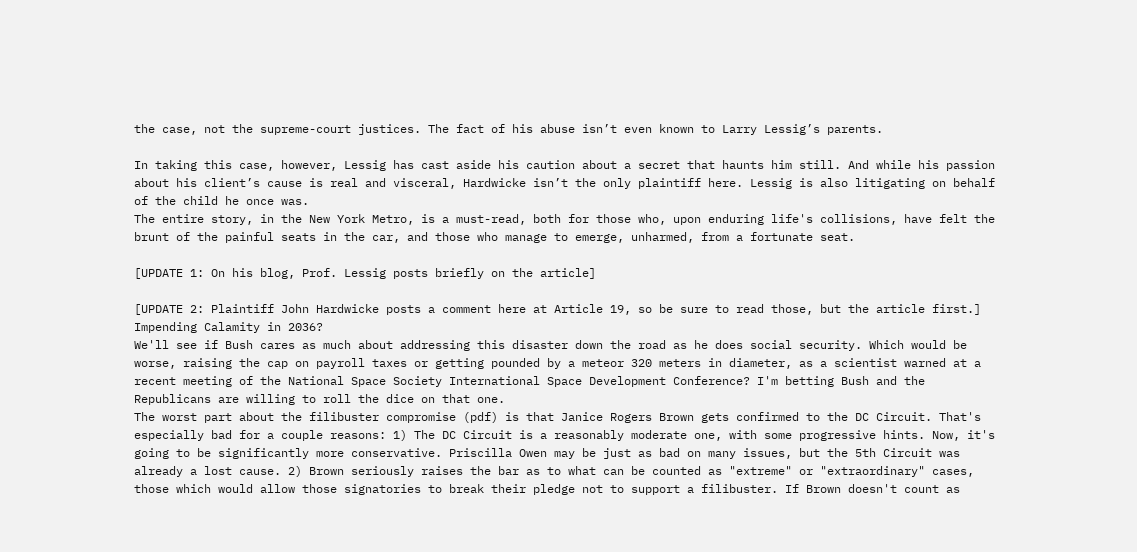the case, not the supreme-court justices. The fact of his abuse isn’t even known to Larry Lessig’s parents.

In taking this case, however, Lessig has cast aside his caution about a secret that haunts him still. And while his passion about his client’s cause is real and visceral, Hardwicke isn’t the only plaintiff here. Lessig is also litigating on behalf of the child he once was.
The entire story, in the New York Metro, is a must-read, both for those who, upon enduring life's collisions, have felt the brunt of the painful seats in the car, and those who manage to emerge, unharmed, from a fortunate seat.

[UPDATE 1: On his blog, Prof. Lessig posts briefly on the article]

[UPDATE 2: Plaintiff John Hardwicke posts a comment here at Article 19, so be sure to read those, but the article first.]
Impending Calamity in 2036?
We'll see if Bush cares as much about addressing this disaster down the road as he does social security. Which would be worse, raising the cap on payroll taxes or getting pounded by a meteor 320 meters in diameter, as a scientist warned at a recent meeting of the National Space Society International Space Development Conference? I'm betting Bush and the Republicans are willing to roll the dice on that one.
The worst part about the filibuster compromise (pdf) is that Janice Rogers Brown gets confirmed to the DC Circuit. That's especially bad for a couple reasons: 1) The DC Circuit is a reasonably moderate one, with some progressive hints. Now, it's going to be significantly more conservative. Priscilla Owen may be just as bad on many issues, but the 5th Circuit was already a lost cause. 2) Brown seriously raises the bar as to what can be counted as "extreme" or "extraordinary" cases, those which would allow those signatories to break their pledge not to support a filibuster. If Brown doesn't count as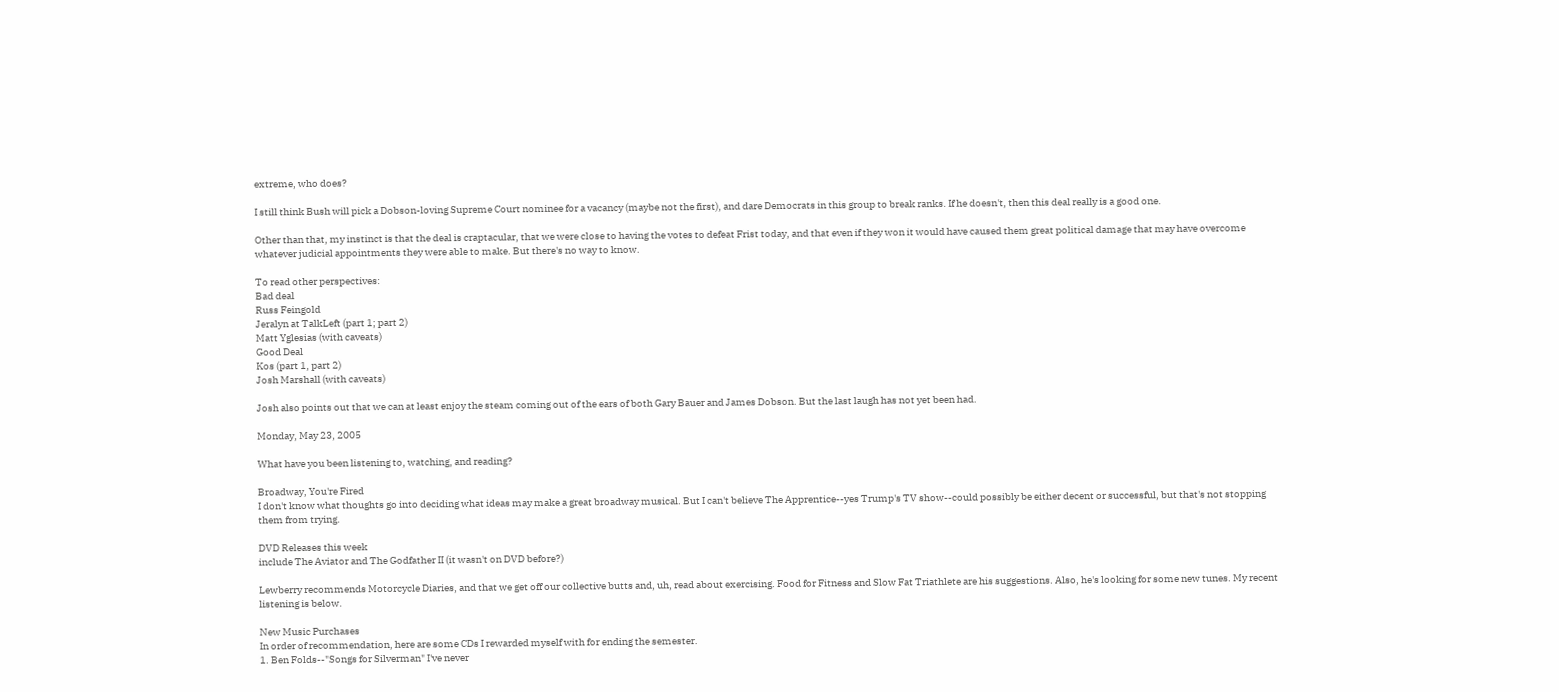extreme, who does?

I still think Bush will pick a Dobson-loving Supreme Court nominee for a vacancy (maybe not the first), and dare Democrats in this group to break ranks. If he doesn't, then this deal really is a good one.

Other than that, my instinct is that the deal is craptacular, that we were close to having the votes to defeat Frist today, and that even if they won it would have caused them great political damage that may have overcome whatever judicial appointments they were able to make. But there's no way to know.

To read other perspectives:
Bad deal
Russ Feingold
Jeralyn at TalkLeft (part 1; part 2)
Matt Yglesias (with caveats)
Good Deal
Kos (part 1, part 2)
Josh Marshall (with caveats)

Josh also points out that we can at least enjoy the steam coming out of the ears of both Gary Bauer and James Dobson. But the last laugh has not yet been had.

Monday, May 23, 2005

What have you been listening to, watching, and reading?

Broadway, You're Fired
I don't know what thoughts go into deciding what ideas may make a great broadway musical. But I can't believe The Apprentice--yes Trump's TV show--could possibly be either decent or successful, but that's not stopping them from trying.

DVD Releases this week
include The Aviator and The Godfather II (it wasn't on DVD before?)

Lewberry recommends Motorcycle Diaries, and that we get off our collective butts and, uh, read about exercising. Food for Fitness and Slow Fat Triathlete are his suggestions. Also, he's looking for some new tunes. My recent listening is below.

New Music Purchases
In order of recommendation, here are some CDs I rewarded myself with for ending the semester.
1. Ben Folds--"Songs for Silverman" I've never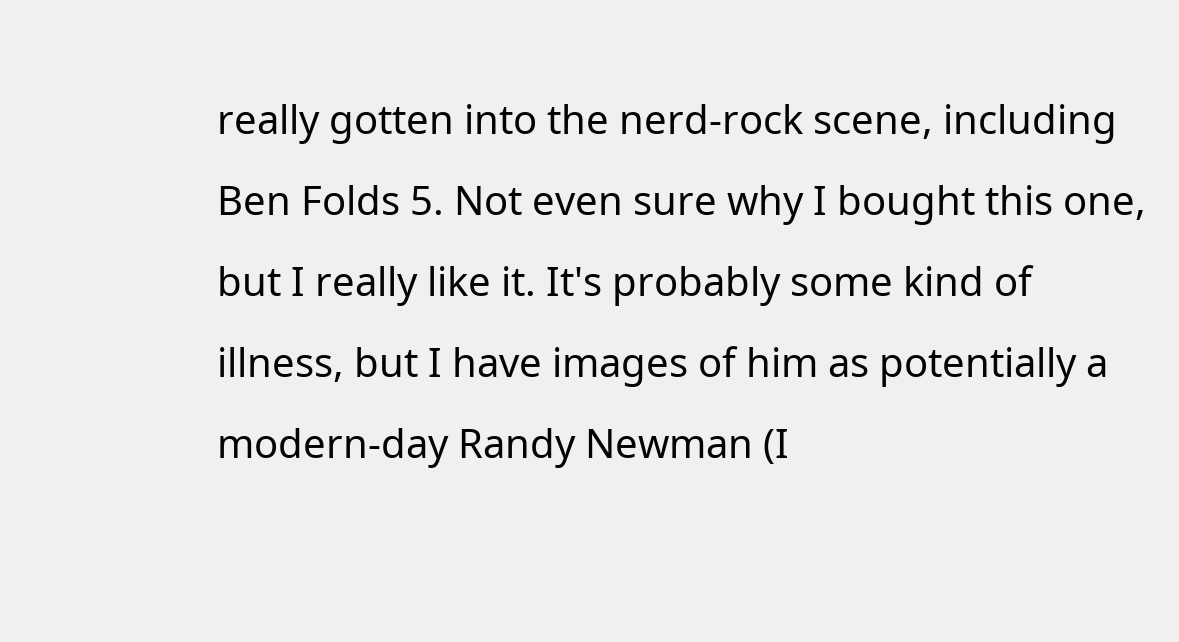really gotten into the nerd-rock scene, including Ben Folds 5. Not even sure why I bought this one, but I really like it. It's probably some kind of illness, but I have images of him as potentially a modern-day Randy Newman (I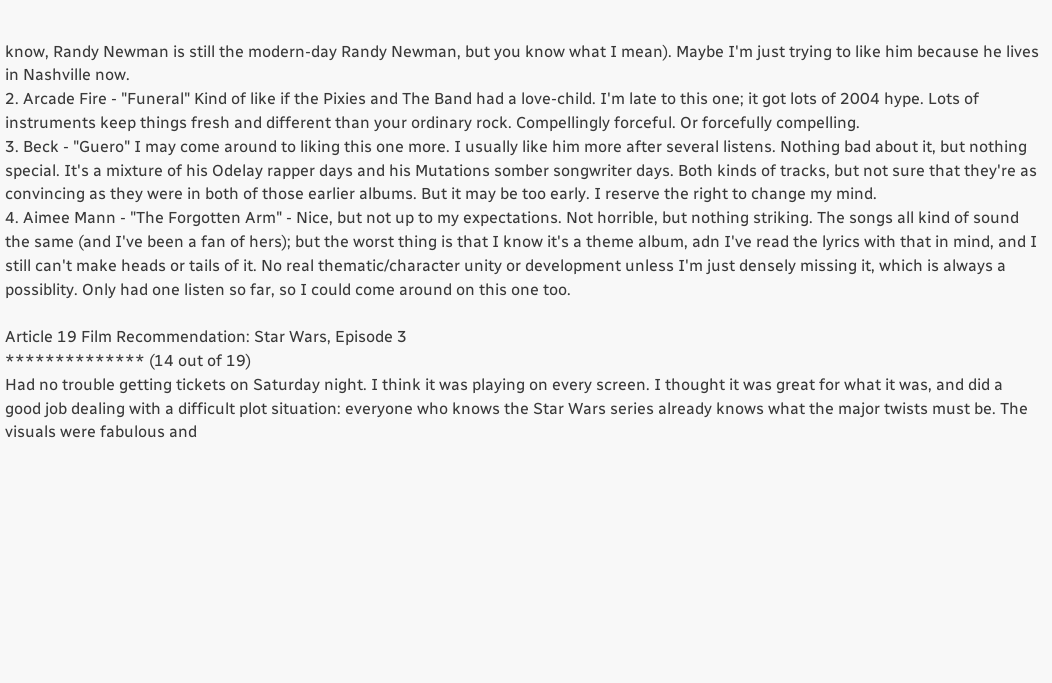know, Randy Newman is still the modern-day Randy Newman, but you know what I mean). Maybe I'm just trying to like him because he lives in Nashville now.
2. Arcade Fire - "Funeral" Kind of like if the Pixies and The Band had a love-child. I'm late to this one; it got lots of 2004 hype. Lots of instruments keep things fresh and different than your ordinary rock. Compellingly forceful. Or forcefully compelling.
3. Beck - "Guero" I may come around to liking this one more. I usually like him more after several listens. Nothing bad about it, but nothing special. It's a mixture of his Odelay rapper days and his Mutations somber songwriter days. Both kinds of tracks, but not sure that they're as convincing as they were in both of those earlier albums. But it may be too early. I reserve the right to change my mind.
4. Aimee Mann - "The Forgotten Arm" - Nice, but not up to my expectations. Not horrible, but nothing striking. The songs all kind of sound the same (and I've been a fan of hers); but the worst thing is that I know it's a theme album, adn I've read the lyrics with that in mind, and I still can't make heads or tails of it. No real thematic/character unity or development unless I'm just densely missing it, which is always a possiblity. Only had one listen so far, so I could come around on this one too.

Article 19 Film Recommendation: Star Wars, Episode 3
************** (14 out of 19)
Had no trouble getting tickets on Saturday night. I think it was playing on every screen. I thought it was great for what it was, and did a good job dealing with a difficult plot situation: everyone who knows the Star Wars series already knows what the major twists must be. The visuals were fabulous and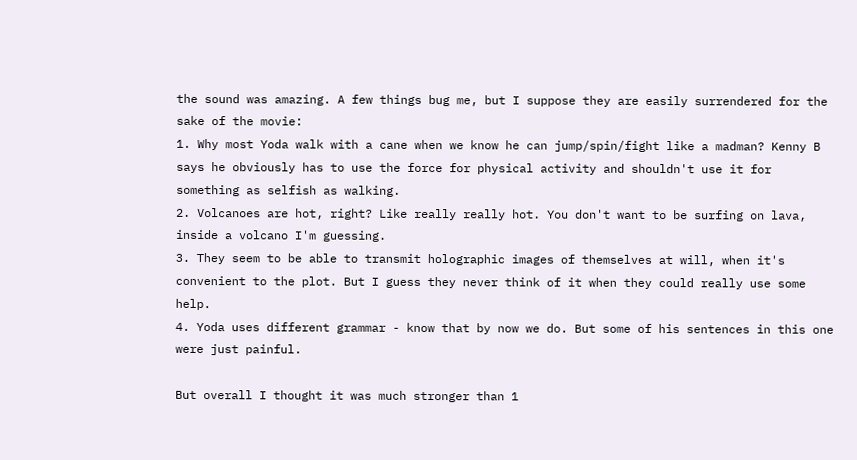the sound was amazing. A few things bug me, but I suppose they are easily surrendered for the sake of the movie:
1. Why most Yoda walk with a cane when we know he can jump/spin/fight like a madman? Kenny B says he obviously has to use the force for physical activity and shouldn't use it for something as selfish as walking.
2. Volcanoes are hot, right? Like really really hot. You don't want to be surfing on lava, inside a volcano I'm guessing.
3. They seem to be able to transmit holographic images of themselves at will, when it's convenient to the plot. But I guess they never think of it when they could really use some help.
4. Yoda uses different grammar - know that by now we do. But some of his sentences in this one were just painful.

But overall I thought it was much stronger than 1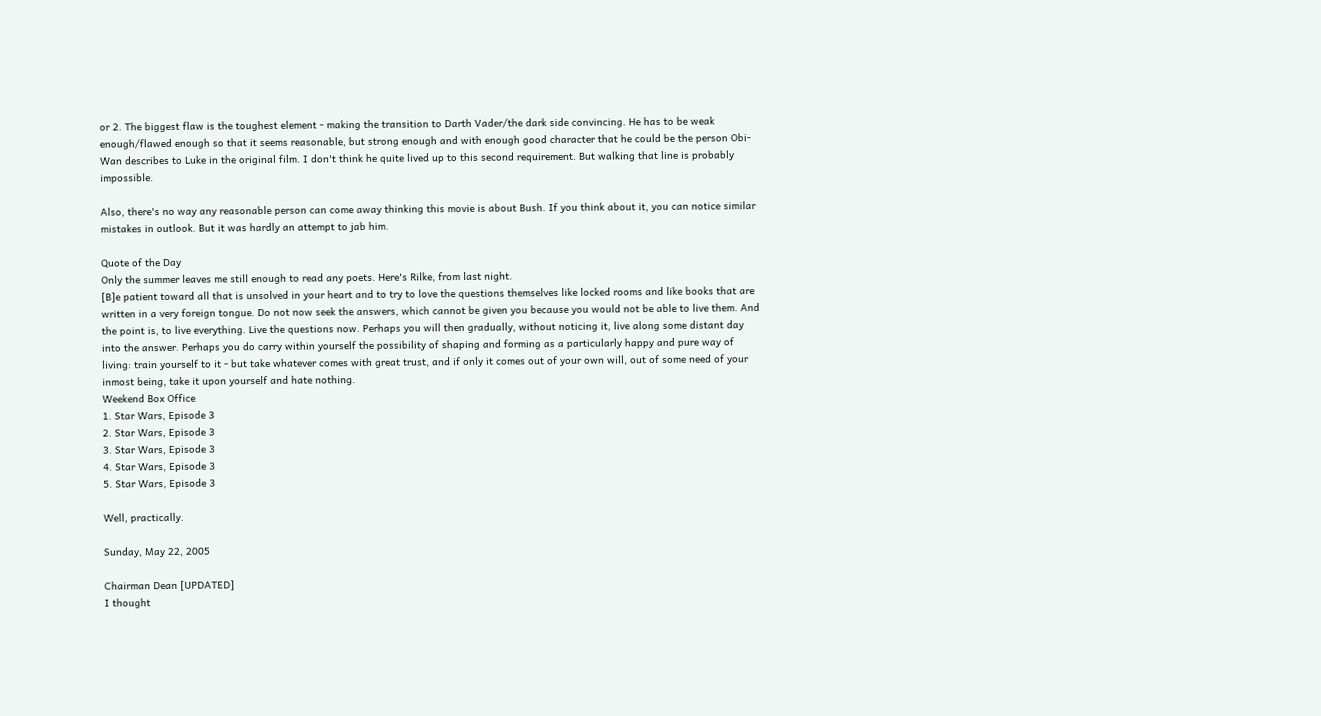or 2. The biggest flaw is the toughest element - making the transition to Darth Vader/the dark side convincing. He has to be weak enough/flawed enough so that it seems reasonable, but strong enough and with enough good character that he could be the person Obi-Wan describes to Luke in the original film. I don't think he quite lived up to this second requirement. But walking that line is probably impossible.

Also, there's no way any reasonable person can come away thinking this movie is about Bush. If you think about it, you can notice similar mistakes in outlook. But it was hardly an attempt to jab him.

Quote of the Day
Only the summer leaves me still enough to read any poets. Here's Rilke, from last night.
[B]e patient toward all that is unsolved in your heart and to try to love the questions themselves like locked rooms and like books that are written in a very foreign tongue. Do not now seek the answers, which cannot be given you because you would not be able to live them. And the point is, to live everything. Live the questions now. Perhaps you will then gradually, without noticing it, live along some distant day into the answer. Perhaps you do carry within yourself the possibility of shaping and forming as a particularly happy and pure way of living: train yourself to it - but take whatever comes with great trust, and if only it comes out of your own will, out of some need of your inmost being, take it upon yourself and hate nothing.
Weekend Box Office
1. Star Wars, Episode 3
2. Star Wars, Episode 3
3. Star Wars, Episode 3
4. Star Wars, Episode 3
5. Star Wars, Episode 3

Well, practically.

Sunday, May 22, 2005

Chairman Dean [UPDATED]
I thought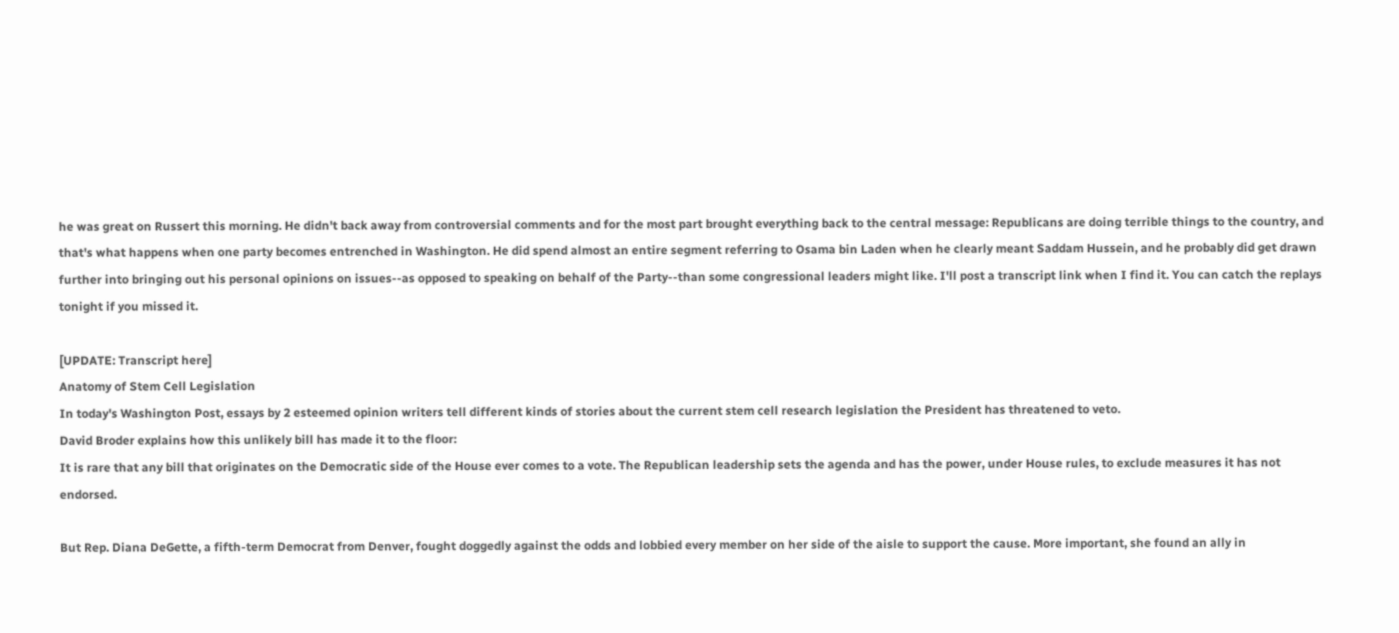he was great on Russert this morning. He didn't back away from controversial comments and for the most part brought everything back to the central message: Republicans are doing terrible things to the country, and that's what happens when one party becomes entrenched in Washington. He did spend almost an entire segment referring to Osama bin Laden when he clearly meant Saddam Hussein, and he probably did get drawn further into bringing out his personal opinions on issues--as opposed to speaking on behalf of the Party--than some congressional leaders might like. I'll post a transcript link when I find it. You can catch the replays tonight if you missed it.

[UPDATE: Transcript here]
Anatomy of Stem Cell Legislation
In today's Washington Post, essays by 2 esteemed opinion writers tell different kinds of stories about the current stem cell research legislation the President has threatened to veto.
David Broder explains how this unlikely bill has made it to the floor:
It is rare that any bill that originates on the Democratic side of the House ever comes to a vote. The Republican leadership sets the agenda and has the power, under House rules, to exclude measures it has not endorsed.

But Rep. Diana DeGette, a fifth-term Democrat from Denver, fought doggedly against the odds and lobbied every member on her side of the aisle to support the cause. More important, she found an ally in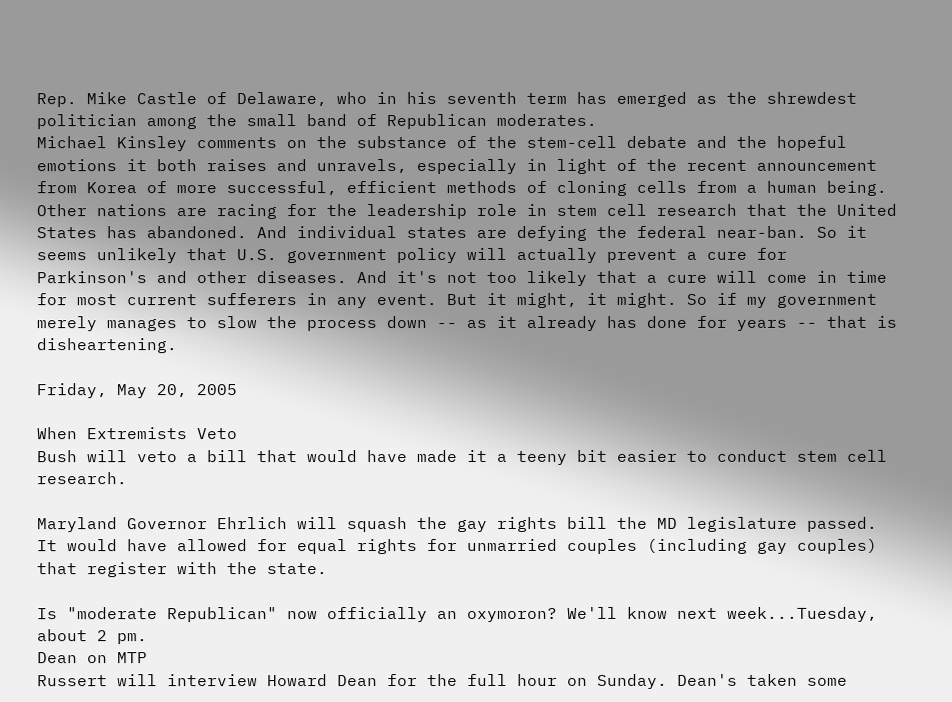Rep. Mike Castle of Delaware, who in his seventh term has emerged as the shrewdest politician among the small band of Republican moderates.
Michael Kinsley comments on the substance of the stem-cell debate and the hopeful emotions it both raises and unravels, especially in light of the recent announcement from Korea of more successful, efficient methods of cloning cells from a human being.
Other nations are racing for the leadership role in stem cell research that the United States has abandoned. And individual states are defying the federal near-ban. So it seems unlikely that U.S. government policy will actually prevent a cure for Parkinson's and other diseases. And it's not too likely that a cure will come in time for most current sufferers in any event. But it might, it might. So if my government merely manages to slow the process down -- as it already has done for years -- that is disheartening.

Friday, May 20, 2005

When Extremists Veto
Bush will veto a bill that would have made it a teeny bit easier to conduct stem cell research.

Maryland Governor Ehrlich will squash the gay rights bill the MD legislature passed. It would have allowed for equal rights for unmarried couples (including gay couples) that register with the state.

Is "moderate Republican" now officially an oxymoron? We'll know next week...Tuesday, about 2 pm.
Dean on MTP
Russert will interview Howard Dean for the full hour on Sunday. Dean's taken some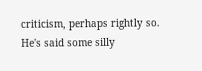criticism, perhaps rightly so. He's said some silly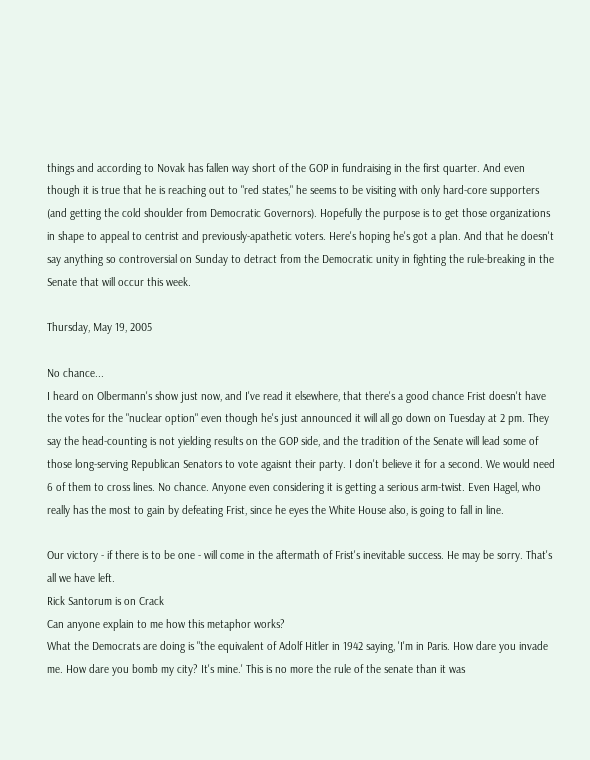things and according to Novak has fallen way short of the GOP in fundraising in the first quarter. And even though it is true that he is reaching out to "red states," he seems to be visiting with only hard-core supporters (and getting the cold shoulder from Democratic Governors). Hopefully the purpose is to get those organizations in shape to appeal to centrist and previously-apathetic voters. Here's hoping he's got a plan. And that he doesn't say anything so controversial on Sunday to detract from the Democratic unity in fighting the rule-breaking in the Senate that will occur this week.

Thursday, May 19, 2005

No chance...
I heard on Olbermann's show just now, and I've read it elsewhere, that there's a good chance Frist doesn't have the votes for the "nuclear option" even though he's just announced it will all go down on Tuesday at 2 pm. They say the head-counting is not yielding results on the GOP side, and the tradition of the Senate will lead some of those long-serving Republican Senators to vote agaisnt their party. I don't believe it for a second. We would need 6 of them to cross lines. No chance. Anyone even considering it is getting a serious arm-twist. Even Hagel, who really has the most to gain by defeating Frist, since he eyes the White House also, is going to fall in line.

Our victory - if there is to be one - will come in the aftermath of Frist's inevitable success. He may be sorry. That's all we have left.
Rick Santorum is on Crack
Can anyone explain to me how this metaphor works?
What the Democrats are doing is "the equivalent of Adolf Hitler in 1942 saying, 'I'm in Paris. How dare you invade me. How dare you bomb my city? It's mine.' This is no more the rule of the senate than it was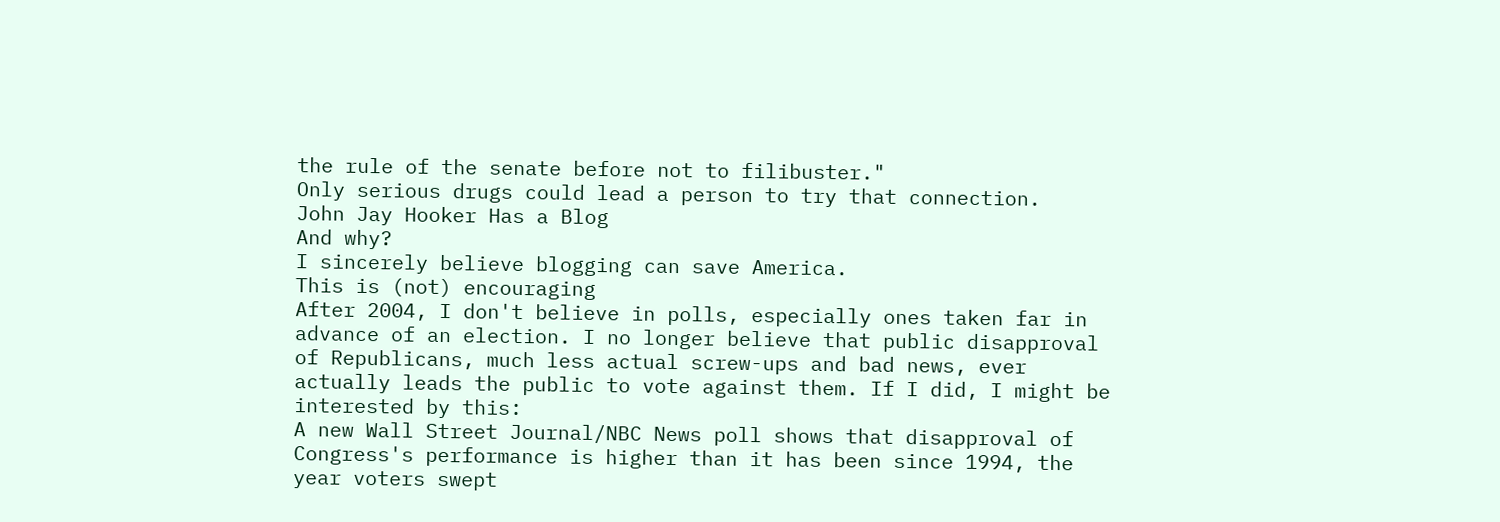the rule of the senate before not to filibuster."
Only serious drugs could lead a person to try that connection.
John Jay Hooker Has a Blog
And why?
I sincerely believe blogging can save America.
This is (not) encouraging
After 2004, I don't believe in polls, especially ones taken far in advance of an election. I no longer believe that public disapproval of Republicans, much less actual screw-ups and bad news, ever actually leads the public to vote against them. If I did, I might be interested by this:
A new Wall Street Journal/NBC News poll shows that disapproval of Congress's performance is higher than it has been since 1994, the year voters swept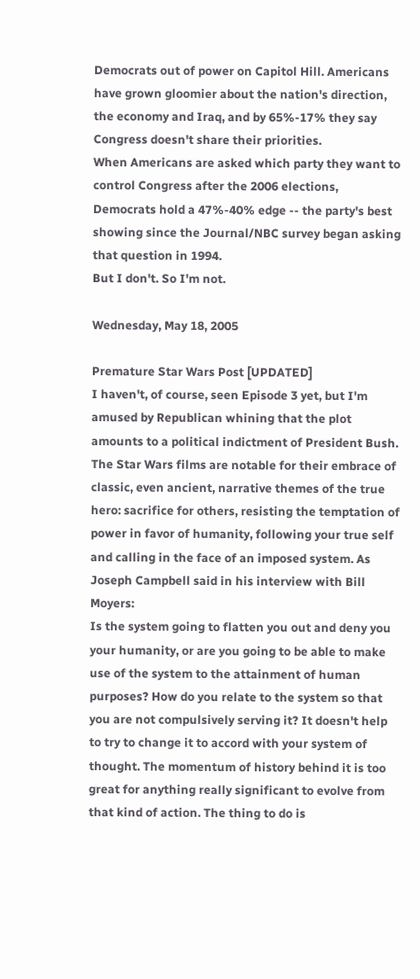Democrats out of power on Capitol Hill. Americans have grown gloomier about the nation's direction, the economy and Iraq, and by 65%-17% they say Congress doesn't share their priorities.
When Americans are asked which party they want to control Congress after the 2006 elections, Democrats hold a 47%-40% edge -- the party's best showing since the Journal/NBC survey began asking that question in 1994.
But I don't. So I'm not.

Wednesday, May 18, 2005

Premature Star Wars Post [UPDATED]
I haven't, of course, seen Episode 3 yet, but I'm amused by Republican whining that the plot amounts to a political indictment of President Bush. The Star Wars films are notable for their embrace of classic, even ancient, narrative themes of the true hero: sacrifice for others, resisting the temptation of power in favor of humanity, following your true self and calling in the face of an imposed system. As Joseph Campbell said in his interview with Bill Moyers:
Is the system going to flatten you out and deny you your humanity, or are you going to be able to make use of the system to the attainment of human purposes? How do you relate to the system so that you are not compulsively serving it? It doesn't help to try to change it to accord with your system of thought. The momentum of history behind it is too great for anything really significant to evolve from that kind of action. The thing to do is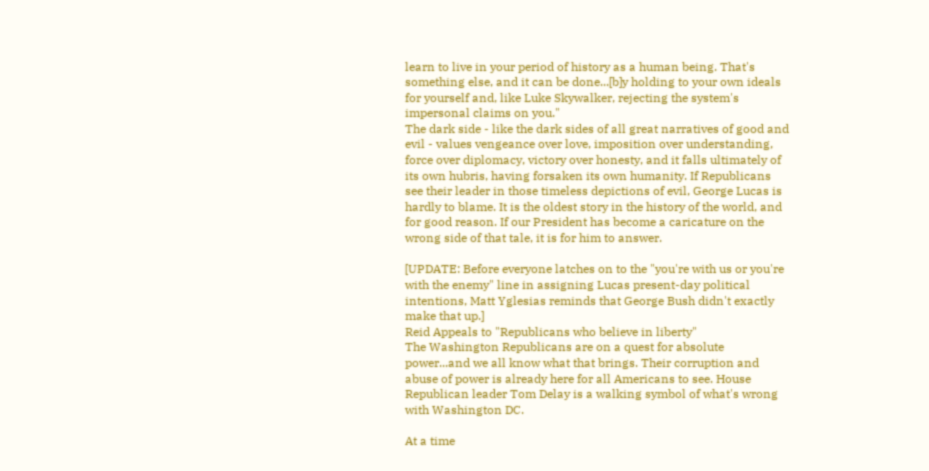learn to live in your period of history as a human being. That's something else, and it can be done...[b]y holding to your own ideals for yourself and, like Luke Skywalker, rejecting the system's impersonal claims on you."
The dark side - like the dark sides of all great narratives of good and evil - values vengeance over love, imposition over understanding, force over diplomacy, victory over honesty, and it falls ultimately of its own hubris, having forsaken its own humanity. If Republicans see their leader in those timeless depictions of evil, George Lucas is hardly to blame. It is the oldest story in the history of the world, and for good reason. If our President has become a caricature on the wrong side of that tale, it is for him to answer.

[UPDATE: Before everyone latches on to the "you're with us or you're with the enemy" line in assigning Lucas present-day political intentions, Matt Yglesias reminds that George Bush didn't exactly make that up.]
Reid Appeals to "Republicans who believe in liberty"
The Washington Republicans are on a quest for absolute power...and we all know what that brings. Their corruption and abuse of power is already here for all Americans to see. House Republican leader Tom Delay is a walking symbol of what's wrong with Washington DC.

At a time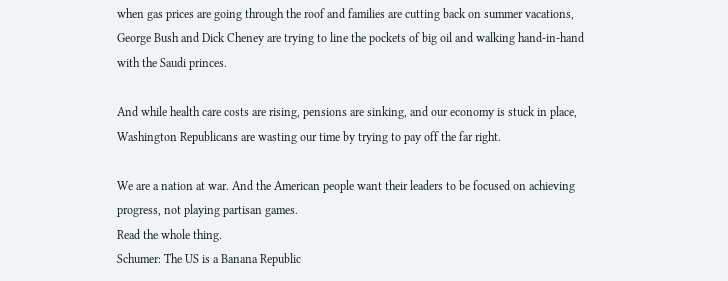when gas prices are going through the roof and families are cutting back on summer vacations, George Bush and Dick Cheney are trying to line the pockets of big oil and walking hand-in-hand with the Saudi princes.

And while health care costs are rising, pensions are sinking, and our economy is stuck in place, Washington Republicans are wasting our time by trying to pay off the far right.

We are a nation at war. And the American people want their leaders to be focused on achieving progress, not playing partisan games.
Read the whole thing.
Schumer: The US is a Banana Republic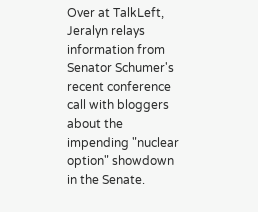Over at TalkLeft, Jeralyn relays information from Senator Schumer's recent conference call with bloggers about the impending "nuclear option" showdown in the Senate.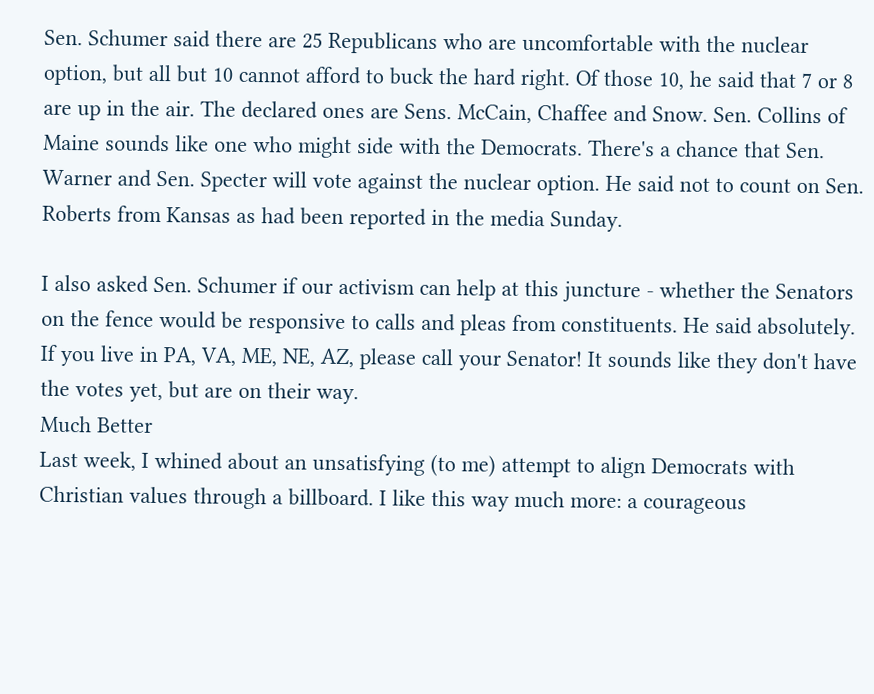Sen. Schumer said there are 25 Republicans who are uncomfortable with the nuclear option, but all but 10 cannot afford to buck the hard right. Of those 10, he said that 7 or 8 are up in the air. The declared ones are Sens. McCain, Chaffee and Snow. Sen. Collins of Maine sounds like one who might side with the Democrats. There's a chance that Sen. Warner and Sen. Specter will vote against the nuclear option. He said not to count on Sen. Roberts from Kansas as had been reported in the media Sunday.

I also asked Sen. Schumer if our activism can help at this juncture - whether the Senators on the fence would be responsive to calls and pleas from constituents. He said absolutely.
If you live in PA, VA, ME, NE, AZ, please call your Senator! It sounds like they don't have the votes yet, but are on their way.
Much Better
Last week, I whined about an unsatisfying (to me) attempt to align Democrats with Christian values through a billboard. I like this way much more: a courageous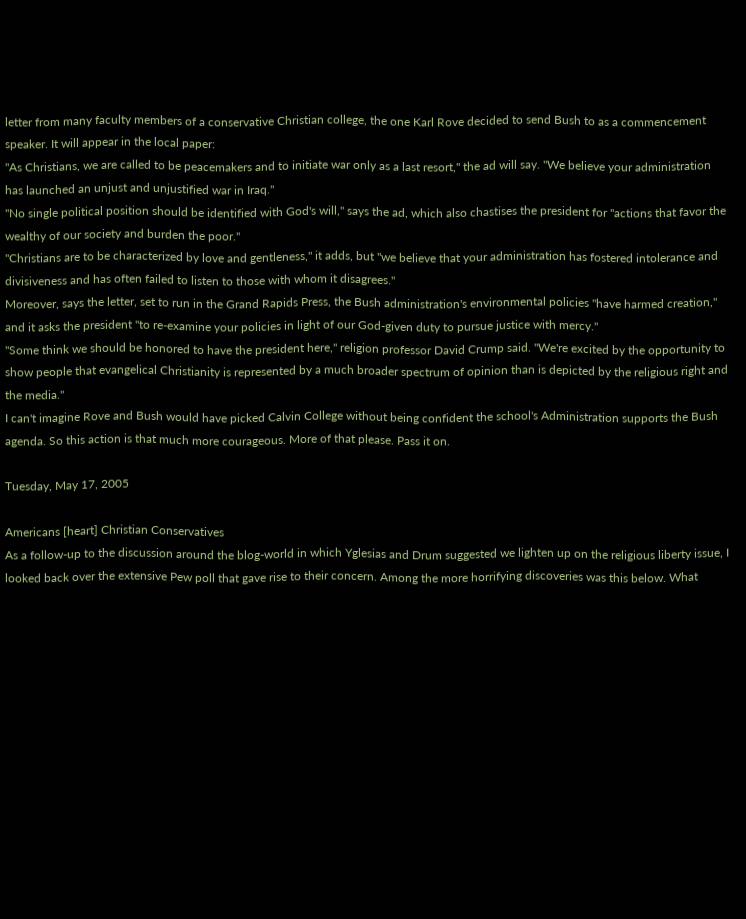letter from many faculty members of a conservative Christian college, the one Karl Rove decided to send Bush to as a commencement speaker. It will appear in the local paper:
"As Christians, we are called to be peacemakers and to initiate war only as a last resort," the ad will say. "We believe your administration has launched an unjust and unjustified war in Iraq."
"No single political position should be identified with God's will," says the ad, which also chastises the president for "actions that favor the wealthy of our society and burden the poor."
"Christians are to be characterized by love and gentleness," it adds, but "we believe that your administration has fostered intolerance and divisiveness and has often failed to listen to those with whom it disagrees."
Moreover, says the letter, set to run in the Grand Rapids Press, the Bush administration's environmental policies "have harmed creation," and it asks the president "to re-examine your policies in light of our God-given duty to pursue justice with mercy."
"Some think we should be honored to have the president here," religion professor David Crump said. "We're excited by the opportunity to show people that evangelical Christianity is represented by a much broader spectrum of opinion than is depicted by the religious right and the media."
I can't imagine Rove and Bush would have picked Calvin College without being confident the school's Administration supports the Bush agenda. So this action is that much more courageous. More of that please. Pass it on.

Tuesday, May 17, 2005

Americans [heart] Christian Conservatives
As a follow-up to the discussion around the blog-world in which Yglesias and Drum suggested we lighten up on the religious liberty issue, I looked back over the extensive Pew poll that gave rise to their concern. Among the more horrifying discoveries was this below. What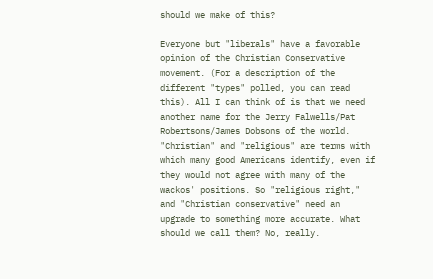should we make of this?

Everyone but "liberals" have a favorable opinion of the Christian Conservative movement. (For a description of the different "types" polled, you can read this). All I can think of is that we need another name for the Jerry Falwells/Pat Robertsons/James Dobsons of the world. "Christian" and "religious" are terms with which many good Americans identify, even if they would not agree with many of the wackos' positions. So "religious right," and "Christian conservative" need an upgrade to something more accurate. What should we call them? No, really.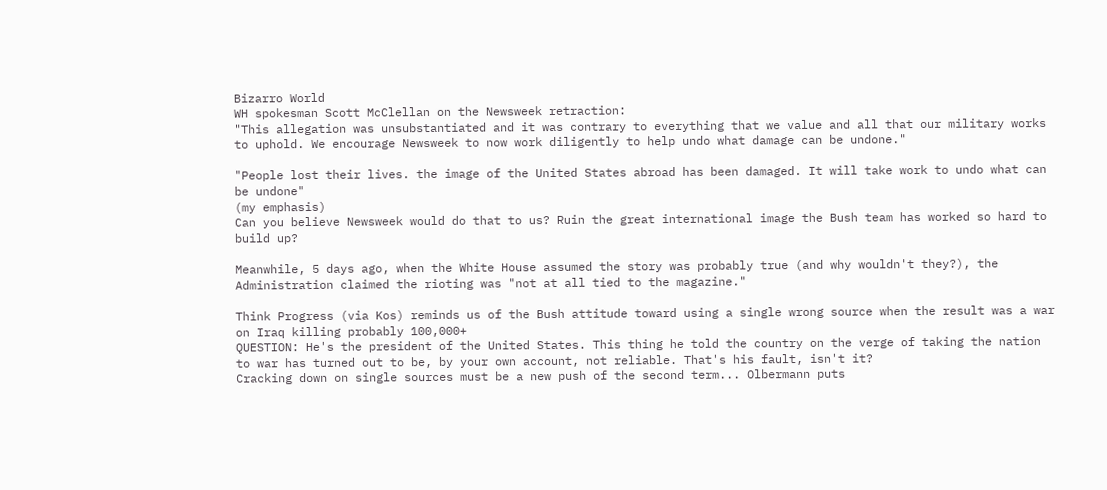Bizarro World
WH spokesman Scott McClellan on the Newsweek retraction:
"This allegation was unsubstantiated and it was contrary to everything that we value and all that our military works to uphold. We encourage Newsweek to now work diligently to help undo what damage can be undone."

"People lost their lives. the image of the United States abroad has been damaged. It will take work to undo what can be undone"
(my emphasis)
Can you believe Newsweek would do that to us? Ruin the great international image the Bush team has worked so hard to build up?

Meanwhile, 5 days ago, when the White House assumed the story was probably true (and why wouldn't they?), the Administration claimed the rioting was "not at all tied to the magazine."

Think Progress (via Kos) reminds us of the Bush attitude toward using a single wrong source when the result was a war on Iraq killing probably 100,000+
QUESTION: He's the president of the United States. This thing he told the country on the verge of taking the nation to war has turned out to be, by your own account, not reliable. That's his fault, isn't it?
Cracking down on single sources must be a new push of the second term... Olbermann puts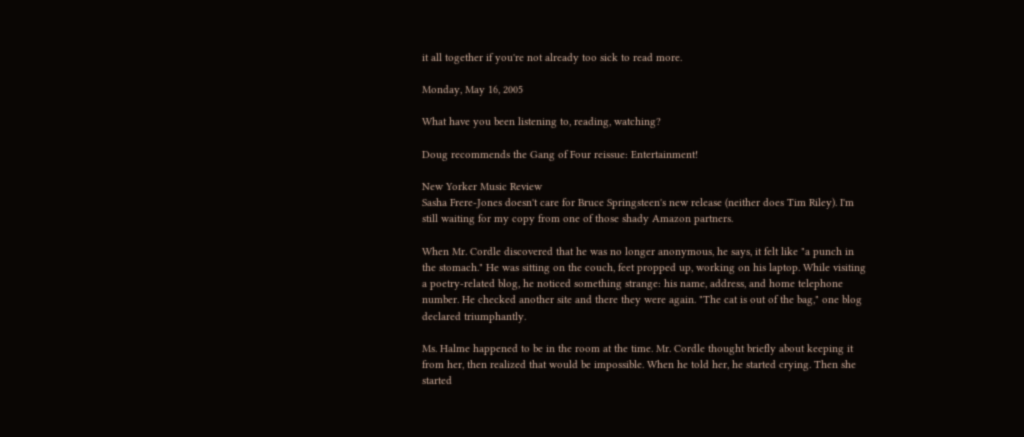it all together if you're not already too sick to read more.

Monday, May 16, 2005

What have you been listening to, reading, watching?

Doug recommends the Gang of Four reissue: Entertainment!

New Yorker Music Review
Sasha Frere-Jones doesn't care for Bruce Springsteen's new release (neither does Tim Riley). I'm still waiting for my copy from one of those shady Amazon partners.

When Mr. Cordle discovered that he was no longer anonymous, he says, it felt like "a punch in the stomach." He was sitting on the couch, feet propped up, working on his laptop. While visiting a poetry-related blog, he noticed something strange: his name, address, and home telephone number. He checked another site and there they were again. "The cat is out of the bag," one blog declared triumphantly.

Ms. Halme happened to be in the room at the time. Mr. Cordle thought briefly about keeping it from her, then realized that would be impossible. When he told her, he started crying. Then she started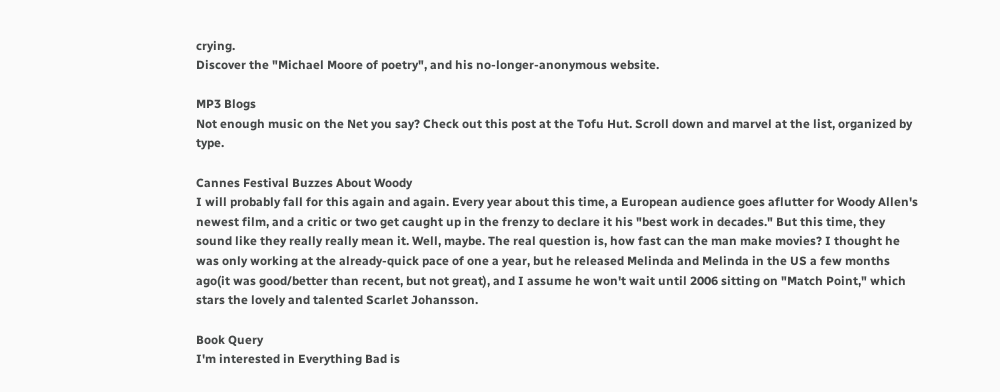crying.
Discover the "Michael Moore of poetry", and his no-longer-anonymous website.

MP3 Blogs
Not enough music on the Net you say? Check out this post at the Tofu Hut. Scroll down and marvel at the list, organized by type.

Cannes Festival Buzzes About Woody
I will probably fall for this again and again. Every year about this time, a European audience goes aflutter for Woody Allen's newest film, and a critic or two get caught up in the frenzy to declare it his "best work in decades." But this time, they sound like they really really mean it. Well, maybe. The real question is, how fast can the man make movies? I thought he was only working at the already-quick pace of one a year, but he released Melinda and Melinda in the US a few months ago(it was good/better than recent, but not great), and I assume he won't wait until 2006 sitting on "Match Point," which stars the lovely and talented Scarlet Johansson.

Book Query
I'm interested in Everything Bad is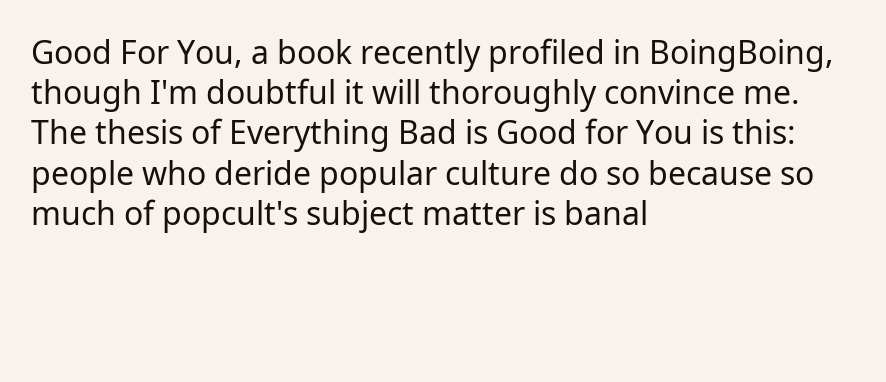Good For You, a book recently profiled in BoingBoing, though I'm doubtful it will thoroughly convince me.
The thesis of Everything Bad is Good for You is this: people who deride popular culture do so because so much of popcult's subject matter is banal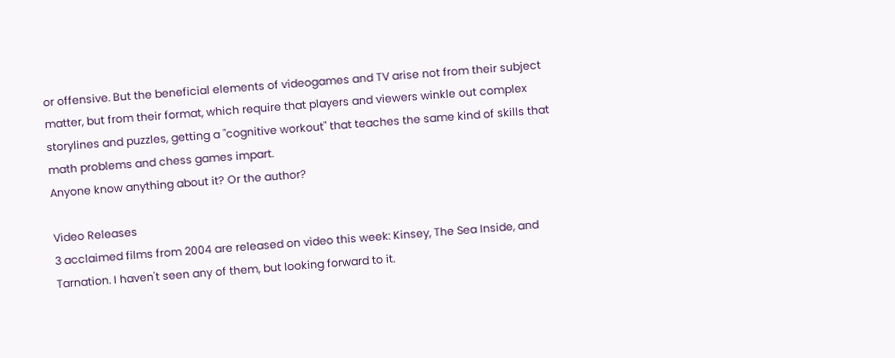or offensive. But the beneficial elements of videogames and TV arise not from their subject matter, but from their format, which require that players and viewers winkle out complex storylines and puzzles, getting a "cognitive workout" that teaches the same kind of skills that math problems and chess games impart.
Anyone know anything about it? Or the author?

Video Releases
3 acclaimed films from 2004 are released on video this week: Kinsey, The Sea Inside, and Tarnation. I haven't seen any of them, but looking forward to it.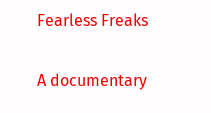Fearless Freaks

A documentary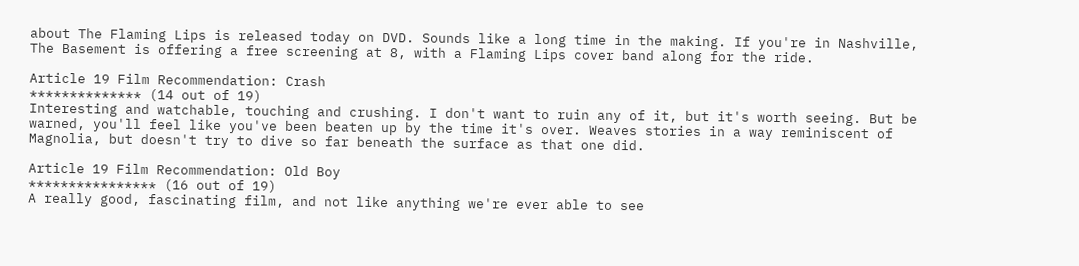about The Flaming Lips is released today on DVD. Sounds like a long time in the making. If you're in Nashville, The Basement is offering a free screening at 8, with a Flaming Lips cover band along for the ride.

Article 19 Film Recommendation: Crash
************** (14 out of 19)
Interesting and watchable, touching and crushing. I don't want to ruin any of it, but it's worth seeing. But be warned, you'll feel like you've been beaten up by the time it's over. Weaves stories in a way reminiscent of Magnolia, but doesn't try to dive so far beneath the surface as that one did.

Article 19 Film Recommendation: Old Boy
**************** (16 out of 19)
A really good, fascinating film, and not like anything we're ever able to see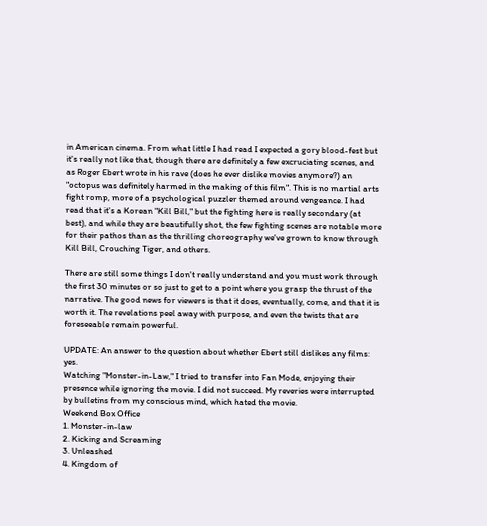in American cinema. From what little I had read I expected a gory blood-fest but it's really not like that, though there are definitely a few excruciating scenes, and as Roger Ebert wrote in his rave (does he ever dislike movies anymore?) an "octopus was definitely harmed in the making of this film". This is no martial arts fight romp, more of a psychological puzzler themed around vengeance. I had read that it's a Korean "Kill Bill," but the fighting here is really secondary (at best), and while they are beautifully shot, the few fighting scenes are notable more for their pathos than as the thrilling choreography we've grown to know through Kill Bill, Crouching Tiger, and others.

There are still some things I don't really understand and you must work through the first 30 minutes or so just to get to a point where you grasp the thrust of the narrative. The good news for viewers is that it does, eventually, come, and that it is worth it. The revelations peel away with purpose, and even the twists that are foreseeable remain powerful.

UPDATE: An answer to the question about whether Ebert still dislikes any films: yes.
Watching "Monster-in-Law," I tried to transfer into Fan Mode, enjoying their presence while ignoring the movie. I did not succeed. My reveries were interrupted by bulletins from my conscious mind, which hated the movie.
Weekend Box Office
1. Monster-in-law
2. Kicking and Screaming
3. Unleashed
4. Kingdom of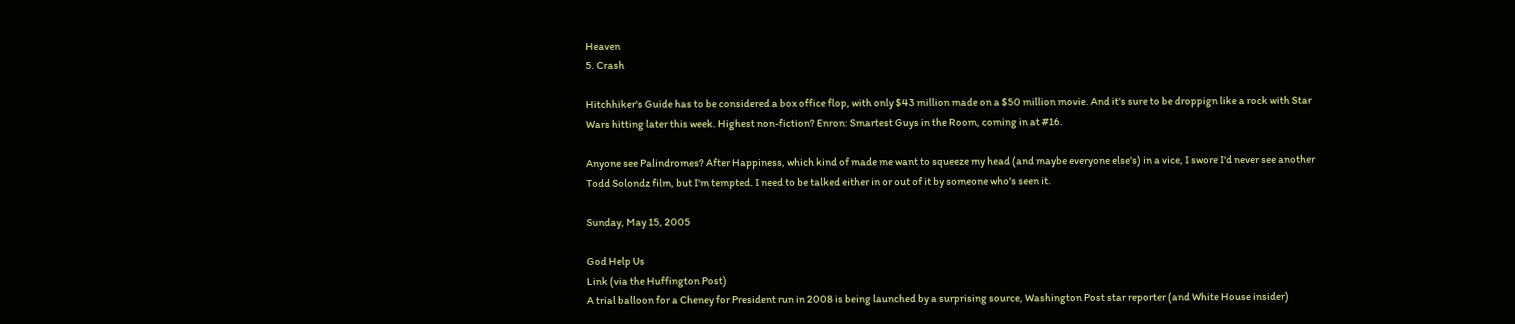Heaven
5. Crash

Hitchhiker's Guide has to be considered a box office flop, with only $43 million made on a $50 million movie. And it's sure to be droppign like a rock with Star Wars hitting later this week. Highest non-fiction? Enron: Smartest Guys in the Room, coming in at #16.

Anyone see Palindromes? After Happiness, which kind of made me want to squeeze my head (and maybe everyone else's) in a vice, I swore I'd never see another Todd Solondz film, but I'm tempted. I need to be talked either in or out of it by someone who's seen it.

Sunday, May 15, 2005

God Help Us
Link (via the Huffington Post)
A trial balloon for a Cheney for President run in 2008 is being launched by a surprising source, Washington Post star reporter (and White House insider)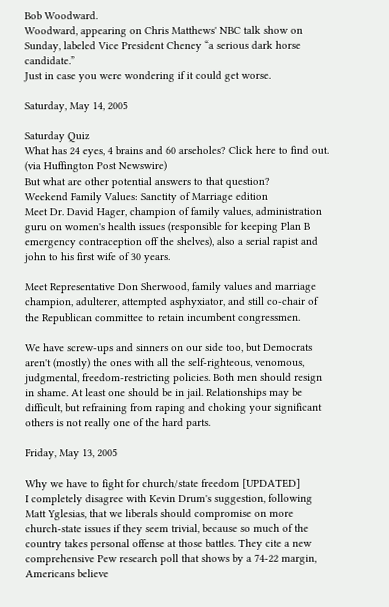Bob Woodward.
Woodward, appearing on Chris Matthews' NBC talk show on Sunday, labeled Vice President Cheney “a serious dark horse candidate.”
Just in case you were wondering if it could get worse.

Saturday, May 14, 2005

Saturday Quiz
What has 24 eyes, 4 brains and 60 arseholes? Click here to find out. (via Huffington Post Newswire)
But what are other potential answers to that question?
Weekend Family Values: Sanctity of Marriage edition
Meet Dr. David Hager, champion of family values, administration guru on women's health issues (responsible for keeping Plan B emergency contraception off the shelves), also a serial rapist and john to his first wife of 30 years.

Meet Representative Don Sherwood, family values and marriage champion, adulterer, attempted asphyxiator, and still co-chair of the Republican committee to retain incumbent congressmen.

We have screw-ups and sinners on our side too, but Democrats aren't (mostly) the ones with all the self-righteous, venomous, judgmental, freedom-restricting policies. Both men should resign in shame. At least one should be in jail. Relationships may be difficult, but refraining from raping and choking your significant others is not really one of the hard parts.

Friday, May 13, 2005

Why we have to fight for church/state freedom [UPDATED]
I completely disagree with Kevin Drum's suggestion, following Matt Yglesias, that we liberals should compromise on more church-state issues if they seem trivial, because so much of the country takes personal offense at those battles. They cite a new comprehensive Pew research poll that shows by a 74-22 margin, Americans believe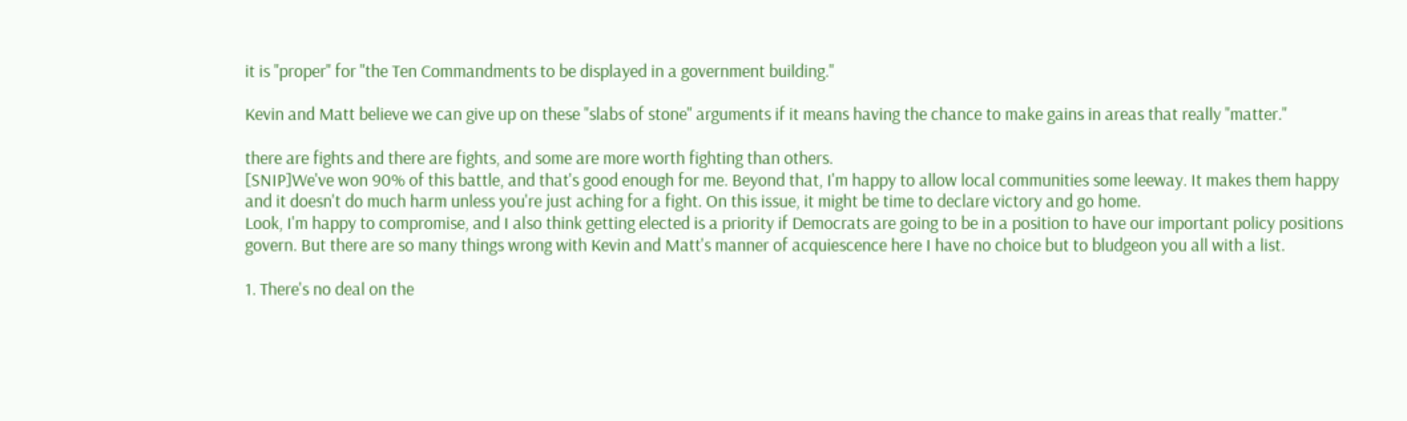it is "proper" for "the Ten Commandments to be displayed in a government building."

Kevin and Matt believe we can give up on these "slabs of stone" arguments if it means having the chance to make gains in areas that really "matter."

there are fights and there are fights, and some are more worth fighting than others.
[SNIP]We've won 90% of this battle, and that's good enough for me. Beyond that, I'm happy to allow local communities some leeway. It makes them happy and it doesn't do much harm unless you're just aching for a fight. On this issue, it might be time to declare victory and go home.
Look, I'm happy to compromise, and I also think getting elected is a priority if Democrats are going to be in a position to have our important policy positions govern. But there are so many things wrong with Kevin and Matt's manner of acquiescence here I have no choice but to bludgeon you all with a list.

1. There's no deal on the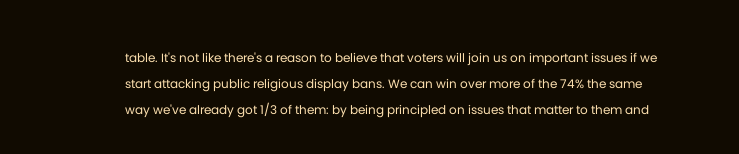table. It's not like there's a reason to believe that voters will join us on important issues if we start attacking public religious display bans. We can win over more of the 74% the same way we've already got 1/3 of them: by being principled on issues that matter to them and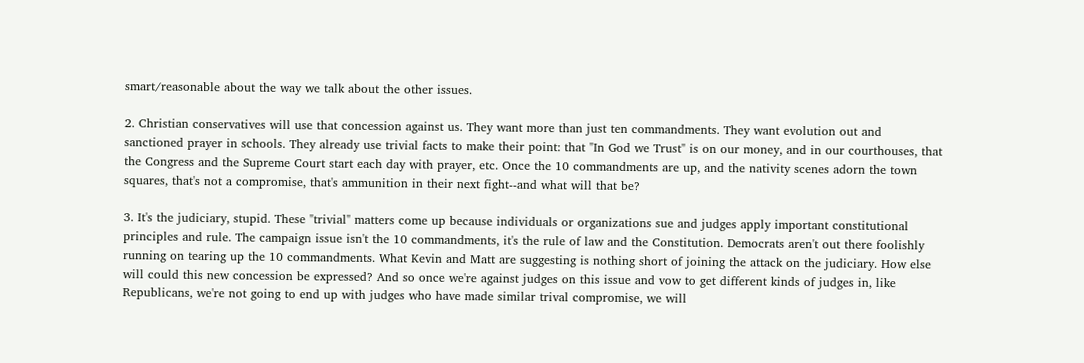smart/reasonable about the way we talk about the other issues.

2. Christian conservatives will use that concession against us. They want more than just ten commandments. They want evolution out and sanctioned prayer in schools. They already use trivial facts to make their point: that "In God we Trust" is on our money, and in our courthouses, that the Congress and the Supreme Court start each day with prayer, etc. Once the 10 commandments are up, and the nativity scenes adorn the town squares, that's not a compromise, that's ammunition in their next fight--and what will that be?

3. It's the judiciary, stupid. These "trivial" matters come up because individuals or organizations sue and judges apply important constitutional principles and rule. The campaign issue isn't the 10 commandments, it's the rule of law and the Constitution. Democrats aren't out there foolishly running on tearing up the 10 commandments. What Kevin and Matt are suggesting is nothing short of joining the attack on the judiciary. How else will could this new concession be expressed? And so once we're against judges on this issue and vow to get different kinds of judges in, like Republicans, we're not going to end up with judges who have made similar trival compromise, we will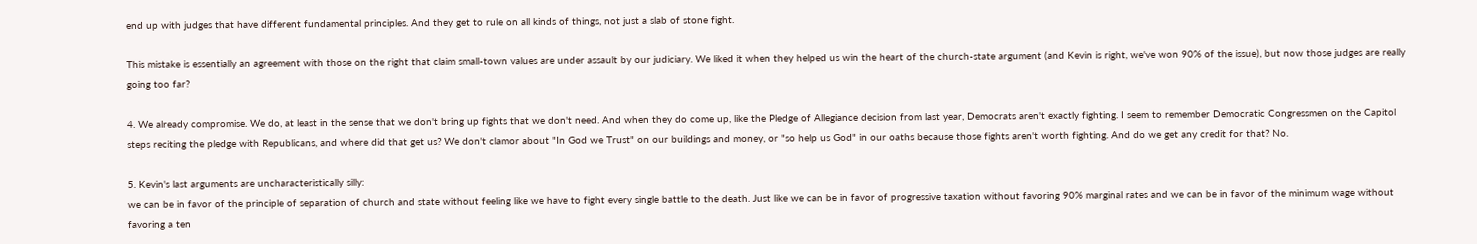end up with judges that have different fundamental principles. And they get to rule on all kinds of things, not just a slab of stone fight.

This mistake is essentially an agreement with those on the right that claim small-town values are under assault by our judiciary. We liked it when they helped us win the heart of the church-state argument (and Kevin is right, we've won 90% of the issue), but now those judges are really going too far?

4. We already compromise. We do, at least in the sense that we don't bring up fights that we don't need. And when they do come up, like the Pledge of Allegiance decision from last year, Democrats aren't exactly fighting. I seem to remember Democratic Congressmen on the Capitol steps reciting the pledge with Republicans, and where did that get us? We don't clamor about "In God we Trust" on our buildings and money, or "so help us God" in our oaths because those fights aren't worth fighting. And do we get any credit for that? No.

5. Kevin's last arguments are uncharacteristically silly:
we can be in favor of the principle of separation of church and state without feeling like we have to fight every single battle to the death. Just like we can be in favor of progressive taxation without favoring 90% marginal rates and we can be in favor of the minimum wage without favoring a ten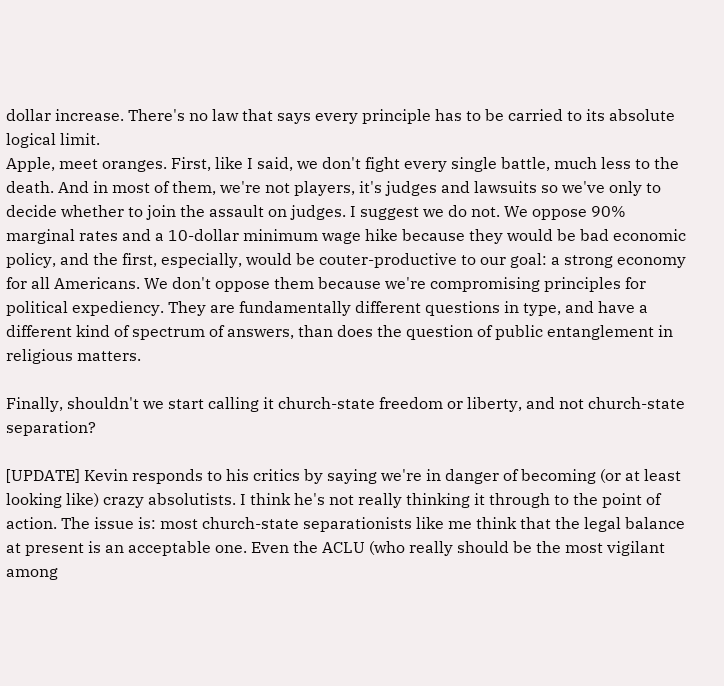dollar increase. There's no law that says every principle has to be carried to its absolute logical limit.
Apple, meet oranges. First, like I said, we don't fight every single battle, much less to the death. And in most of them, we're not players, it's judges and lawsuits so we've only to decide whether to join the assault on judges. I suggest we do not. We oppose 90% marginal rates and a 10-dollar minimum wage hike because they would be bad economic policy, and the first, especially, would be couter-productive to our goal: a strong economy for all Americans. We don't oppose them because we're compromising principles for political expediency. They are fundamentally different questions in type, and have a different kind of spectrum of answers, than does the question of public entanglement in religious matters.

Finally, shouldn't we start calling it church-state freedom or liberty, and not church-state separation?

[UPDATE] Kevin responds to his critics by saying we're in danger of becoming (or at least looking like) crazy absolutists. I think he's not really thinking it through to the point of action. The issue is: most church-state separationists like me think that the legal balance at present is an acceptable one. Even the ACLU (who really should be the most vigilant among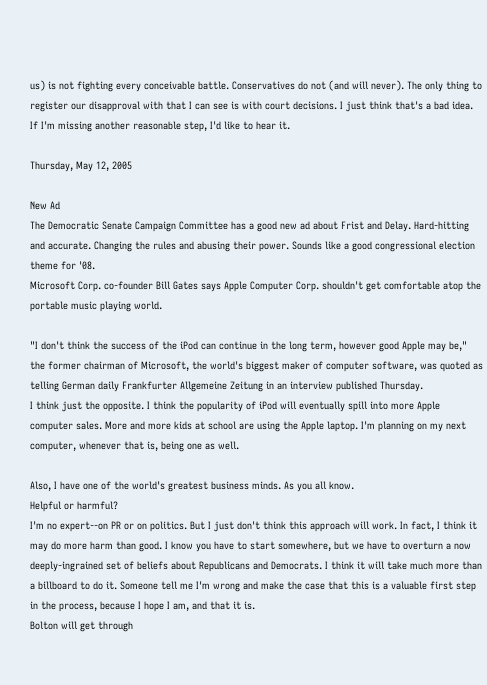us) is not fighting every conceivable battle. Conservatives do not (and will never). The only thing to register our disapproval with that I can see is with court decisions. I just think that's a bad idea. If I'm missing another reasonable step, I'd like to hear it.

Thursday, May 12, 2005

New Ad
The Democratic Senate Campaign Committee has a good new ad about Frist and Delay. Hard-hitting and accurate. Changing the rules and abusing their power. Sounds like a good congressional election theme for '08.
Microsoft Corp. co-founder Bill Gates says Apple Computer Corp. shouldn't get comfortable atop the portable music playing world.

"I don't think the success of the iPod can continue in the long term, however good Apple may be," the former chairman of Microsoft, the world's biggest maker of computer software, was quoted as telling German daily Frankfurter Allgemeine Zeitung in an interview published Thursday.
I think just the opposite. I think the popularity of iPod will eventually spill into more Apple computer sales. More and more kids at school are using the Apple laptop. I'm planning on my next computer, whenever that is, being one as well.

Also, I have one of the world's greatest business minds. As you all know.
Helpful or harmful?
I'm no expert--on PR or on politics. But I just don't think this approach will work. In fact, I think it may do more harm than good. I know you have to start somewhere, but we have to overturn a now deeply-ingrained set of beliefs about Republicans and Democrats. I think it will take much more than a billboard to do it. Someone tell me I'm wrong and make the case that this is a valuable first step in the process, because I hope I am, and that it is.
Bolton will get through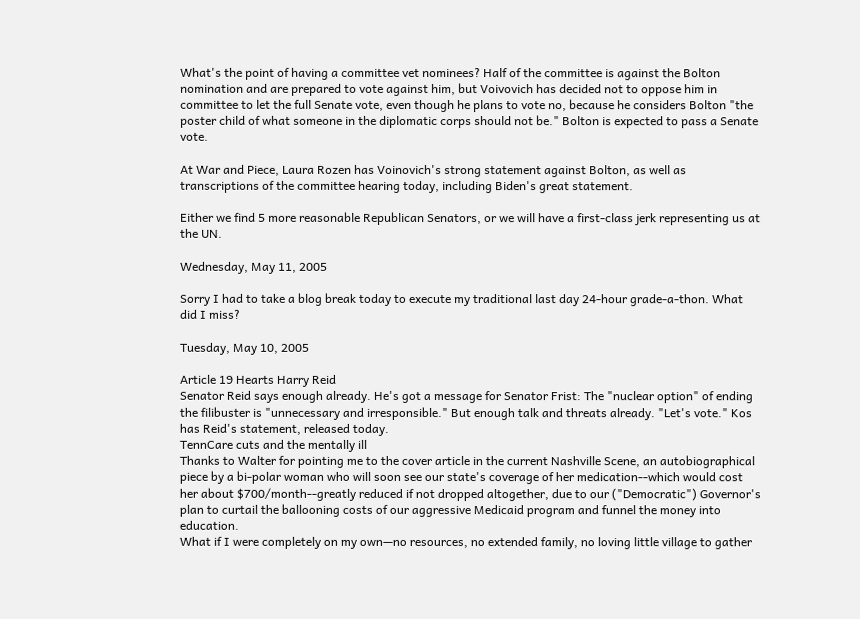What's the point of having a committee vet nominees? Half of the committee is against the Bolton nomination and are prepared to vote against him, but Voivovich has decided not to oppose him in committee to let the full Senate vote, even though he plans to vote no, because he considers Bolton "the poster child of what someone in the diplomatic corps should not be." Bolton is expected to pass a Senate vote.

At War and Piece, Laura Rozen has Voinovich's strong statement against Bolton, as well as transcriptions of the committee hearing today, including Biden's great statement.

Either we find 5 more reasonable Republican Senators, or we will have a first-class jerk representing us at the UN.

Wednesday, May 11, 2005

Sorry I had to take a blog break today to execute my traditional last day 24-hour grade-a-thon. What did I miss?

Tuesday, May 10, 2005

Article 19 Hearts Harry Reid
Senator Reid says enough already. He's got a message for Senator Frist: The "nuclear option" of ending the filibuster is "unnecessary and irresponsible." But enough talk and threats already. "Let's vote." Kos has Reid's statement, released today.
TennCare cuts and the mentally ill
Thanks to Walter for pointing me to the cover article in the current Nashville Scene, an autobiographical piece by a bi-polar woman who will soon see our state's coverage of her medication--which would cost her about $700/month--greatly reduced if not dropped altogether, due to our ("Democratic") Governor's plan to curtail the ballooning costs of our aggressive Medicaid program and funnel the money into education.
What if I were completely on my own—no resources, no extended family, no loving little village to gather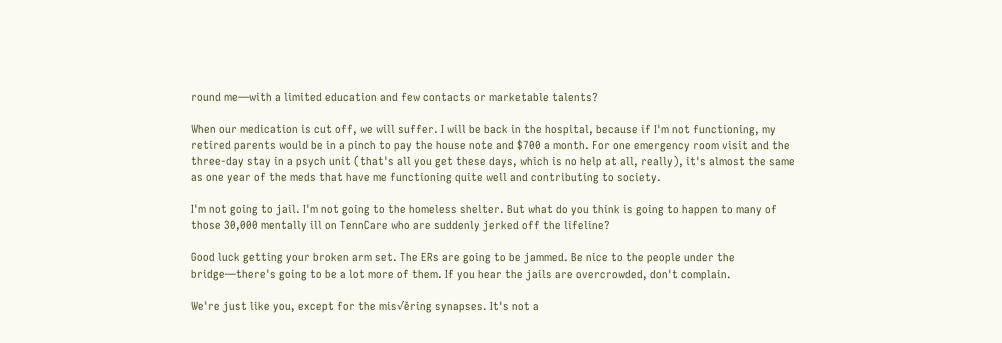round me—with a limited education and few contacts or marketable talents?

When our medication is cut off, we will suffer. I will be back in the hospital, because if I'm not functioning, my retired parents would be in a pinch to pay the house note and $700 a month. For one emergency room visit and the three-day stay in a psych unit (that's all you get these days, which is no help at all, really), it's almost the same as one year of the meds that have me functioning quite well and contributing to society.

I'm not going to jail. I'm not going to the homeless shelter. But what do you think is going to happen to many of those 30,000 mentally ill on TennCare who are suddenly jerked off the lifeline?

Good luck getting your broken arm set. The ERs are going to be jammed. Be nice to the people under the bridge—there's going to be a lot more of them. If you hear the jails are overcrowded, don't complain.

We're just like you, except for the mis√ěring synapses. It's not a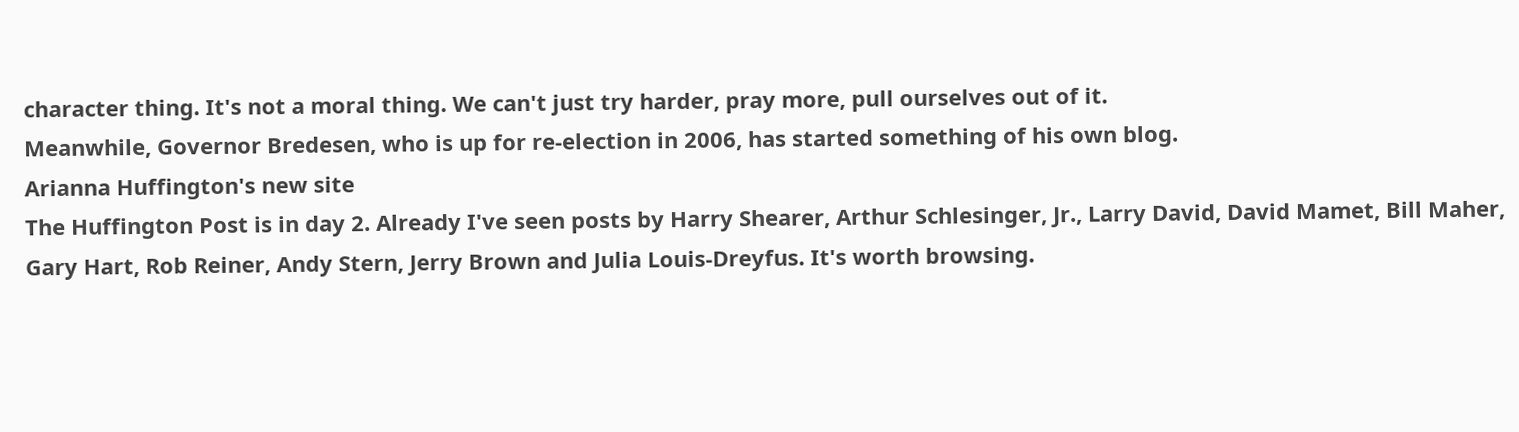character thing. It's not a moral thing. We can't just try harder, pray more, pull ourselves out of it.
Meanwhile, Governor Bredesen, who is up for re-election in 2006, has started something of his own blog.
Arianna Huffington's new site
The Huffington Post is in day 2. Already I've seen posts by Harry Shearer, Arthur Schlesinger, Jr., Larry David, David Mamet, Bill Maher, Gary Hart, Rob Reiner, Andy Stern, Jerry Brown and Julia Louis-Dreyfus. It's worth browsing.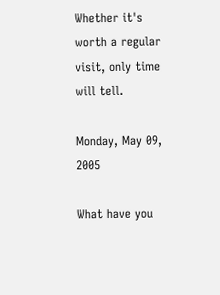Whether it's worth a regular visit, only time will tell.

Monday, May 09, 2005

What have you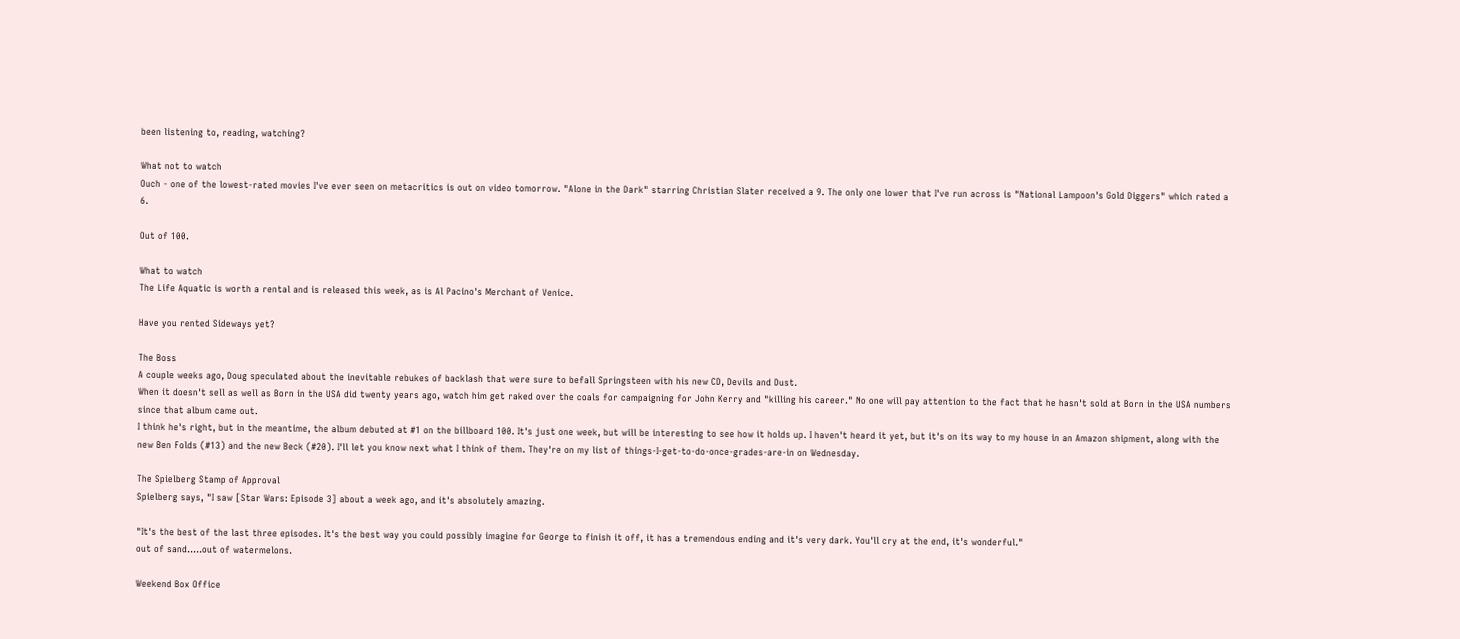been listening to, reading, watching?

What not to watch
Ouch - one of the lowest-rated movies I've ever seen on metacritics is out on video tomorrow. "Alone in the Dark" starring Christian Slater received a 9. The only one lower that I've run across is "National Lampoon's Gold Diggers" which rated a 6.

Out of 100.

What to watch
The Life Aquatic is worth a rental and is released this week, as is Al Pacino's Merchant of Venice.

Have you rented Sideways yet?

The Boss
A couple weeks ago, Doug speculated about the inevitable rebukes of backlash that were sure to befall Springsteen with his new CD, Devils and Dust.
When it doesn't sell as well as Born in the USA did twenty years ago, watch him get raked over the coals for campaigning for John Kerry and "killing his career." No one will pay attention to the fact that he hasn't sold at Born in the USA numbers since that album came out.
I think he's right, but in the meantime, the album debuted at #1 on the billboard 100. It's just one week, but will be interesting to see how it holds up. I haven't heard it yet, but it's on its way to my house in an Amazon shipment, along with the new Ben Folds (#13) and the new Beck (#20). I'll let you know next what I think of them. They're on my list of things-I-get-to-do-once-grades-are-in on Wednesday.

The Spielberg Stamp of Approval
Spielberg says, "I saw [Star Wars: Episode 3] about a week ago, and it's absolutely amazing.

"It's the best of the last three episodes. It's the best way you could possibly imagine for George to finish it off, it has a tremendous ending and it's very dark. You'll cry at the end, it's wonderful."
out of sand.....out of watermelons.

Weekend Box Office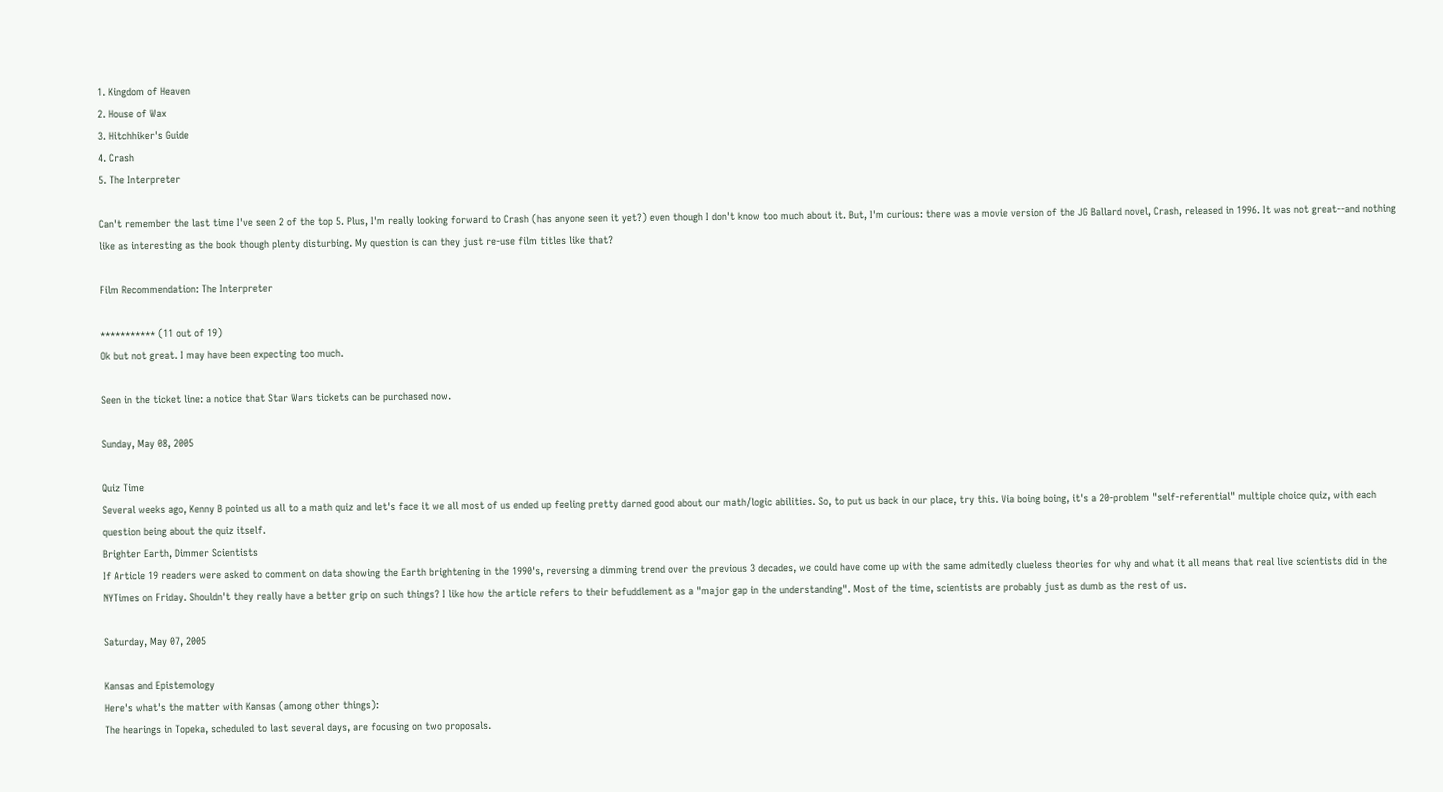1. Kingdom of Heaven
2. House of Wax
3. Hitchhiker's Guide
4. Crash
5. The Interpreter

Can't remember the last time I've seen 2 of the top 5. Plus, I'm really looking forward to Crash (has anyone seen it yet?) even though I don't know too much about it. But, I'm curious: there was a movie version of the JG Ballard novel, Crash, released in 1996. It was not great--and nothing like as interesting as the book though plenty disturbing. My question is can they just re-use film titles like that?

Film Recommendation: The Interpreter

*********** (11 out of 19)
Ok but not great. I may have been expecting too much.

Seen in the ticket line: a notice that Star Wars tickets can be purchased now.

Sunday, May 08, 2005

Quiz Time
Several weeks ago, Kenny B pointed us all to a math quiz and let's face it we all most of us ended up feeling pretty darned good about our math/logic abilities. So, to put us back in our place, try this. Via boing boing, it's a 20-problem "self-referential" multiple choice quiz, with each question being about the quiz itself.
Brighter Earth, Dimmer Scientists
If Article 19 readers were asked to comment on data showing the Earth brightening in the 1990's, reversing a dimming trend over the previous 3 decades, we could have come up with the same admitedly clueless theories for why and what it all means that real live scientists did in the NYTimes on Friday. Shouldn't they really have a better grip on such things? I like how the article refers to their befuddlement as a "major gap in the understanding". Most of the time, scientists are probably just as dumb as the rest of us.

Saturday, May 07, 2005

Kansas and Epistemology
Here's what's the matter with Kansas (among other things):
The hearings in Topeka, scheduled to last several days, are focusing on two proposals.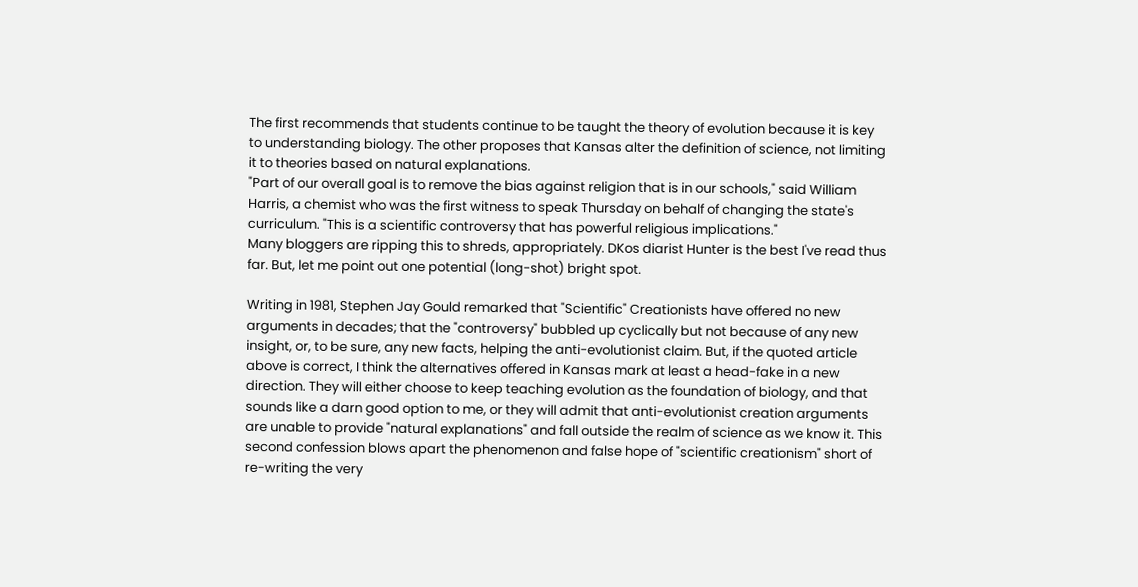The first recommends that students continue to be taught the theory of evolution because it is key to understanding biology. The other proposes that Kansas alter the definition of science, not limiting it to theories based on natural explanations.
"Part of our overall goal is to remove the bias against religion that is in our schools," said William Harris, a chemist who was the first witness to speak Thursday on behalf of changing the state's curriculum. "This is a scientific controversy that has powerful religious implications."
Many bloggers are ripping this to shreds, appropriately. DKos diarist Hunter is the best I've read thus far. But, let me point out one potential (long-shot) bright spot.

Writing in 1981, Stephen Jay Gould remarked that "Scientific" Creationists have offered no new arguments in decades; that the "controversy" bubbled up cyclically but not because of any new insight, or, to be sure, any new facts, helping the anti-evolutionist claim. But, if the quoted article above is correct, I think the alternatives offered in Kansas mark at least a head-fake in a new direction. They will either choose to keep teaching evolution as the foundation of biology, and that sounds like a darn good option to me, or they will admit that anti-evolutionist creation arguments are unable to provide "natural explanations" and fall outside the realm of science as we know it. This second confession blows apart the phenomenon and false hope of "scientific creationism" short of re-writing the very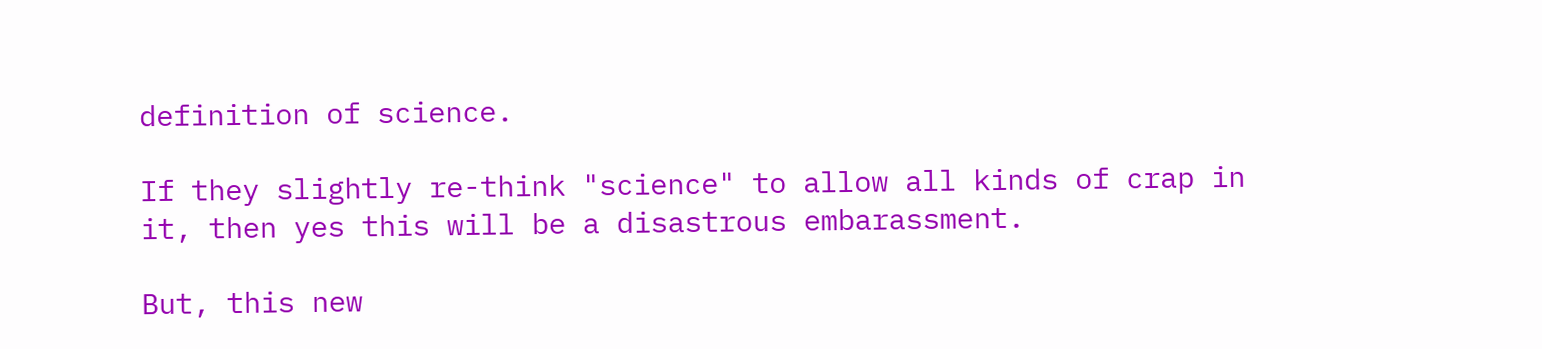definition of science.

If they slightly re-think "science" to allow all kinds of crap in it, then yes this will be a disastrous embarassment.

But, this new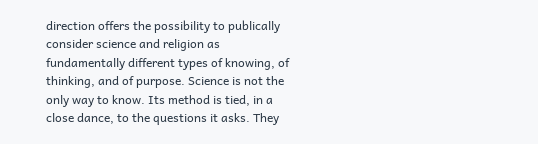direction offers the possibility to publically consider science and religion as fundamentally different types of knowing, of thinking, and of purpose. Science is not the only way to know. Its method is tied, in a close dance, to the questions it asks. They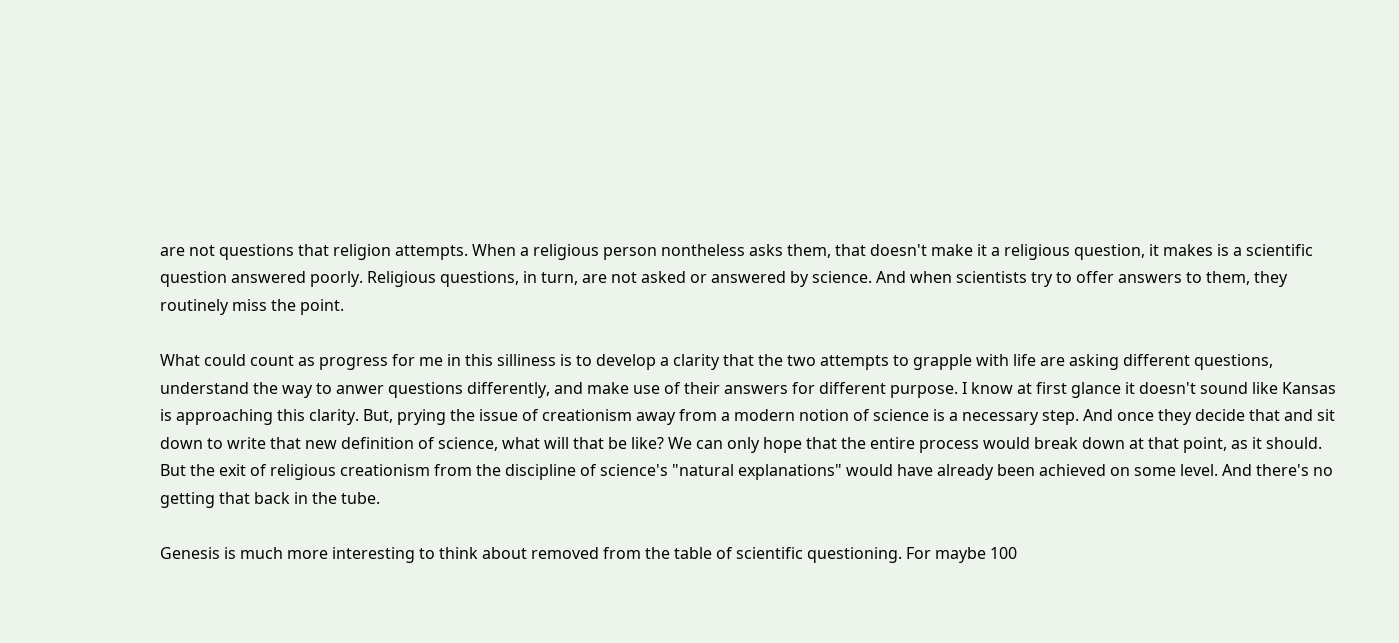are not questions that religion attempts. When a religious person nontheless asks them, that doesn't make it a religious question, it makes is a scientific question answered poorly. Religious questions, in turn, are not asked or answered by science. And when scientists try to offer answers to them, they routinely miss the point.

What could count as progress for me in this silliness is to develop a clarity that the two attempts to grapple with life are asking different questions, understand the way to anwer questions differently, and make use of their answers for different purpose. I know at first glance it doesn't sound like Kansas is approaching this clarity. But, prying the issue of creationism away from a modern notion of science is a necessary step. And once they decide that and sit down to write that new definition of science, what will that be like? We can only hope that the entire process would break down at that point, as it should. But the exit of religious creationism from the discipline of science's "natural explanations" would have already been achieved on some level. And there's no getting that back in the tube.

Genesis is much more interesting to think about removed from the table of scientific questioning. For maybe 100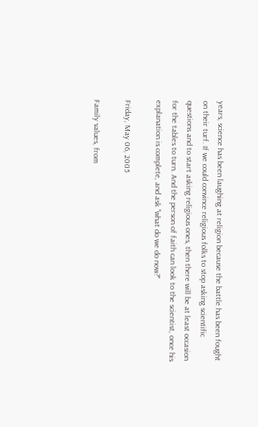years, science has been laughing at religion because the battle has been fought on their turf. If we could convince religious folks to stop asking scientific questions and to start asking religious ones, then there will be at least occasion for the tables to turn. And the person of faith can look to the scientist, once his explanation is complete, and ask "what do we do now?"

Friday, May 06, 2005

Family values, from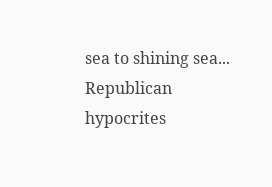sea to shining sea...
Republican hypocrites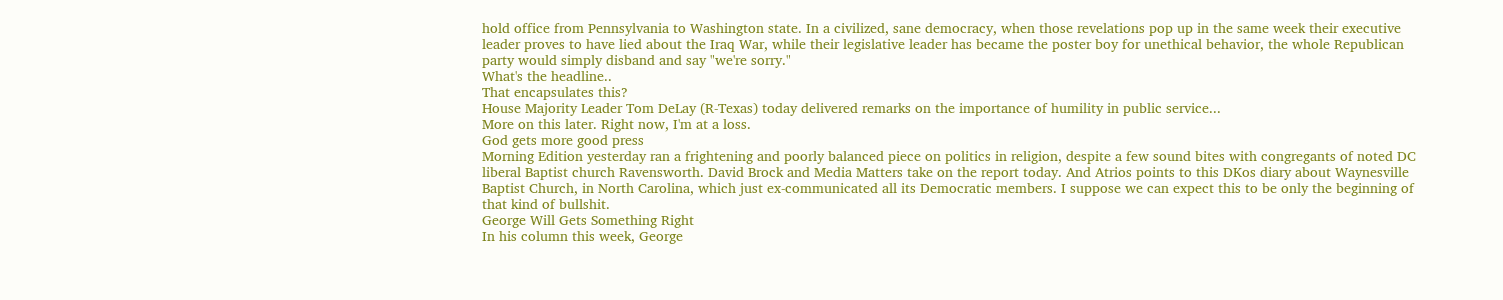hold office from Pennsylvania to Washington state. In a civilized, sane democracy, when those revelations pop up in the same week their executive leader proves to have lied about the Iraq War, while their legislative leader has became the poster boy for unethical behavior, the whole Republican party would simply disband and say "we're sorry."
What's the headline..
That encapsulates this?
House Majority Leader Tom DeLay (R-Texas) today delivered remarks on the importance of humility in public service...
More on this later. Right now, I'm at a loss.
God gets more good press
Morning Edition yesterday ran a frightening and poorly balanced piece on politics in religion, despite a few sound bites with congregants of noted DC liberal Baptist church Ravensworth. David Brock and Media Matters take on the report today. And Atrios points to this DKos diary about Waynesville Baptist Church, in North Carolina, which just ex-communicated all its Democratic members. I suppose we can expect this to be only the beginning of that kind of bullshit.
George Will Gets Something Right
In his column this week, George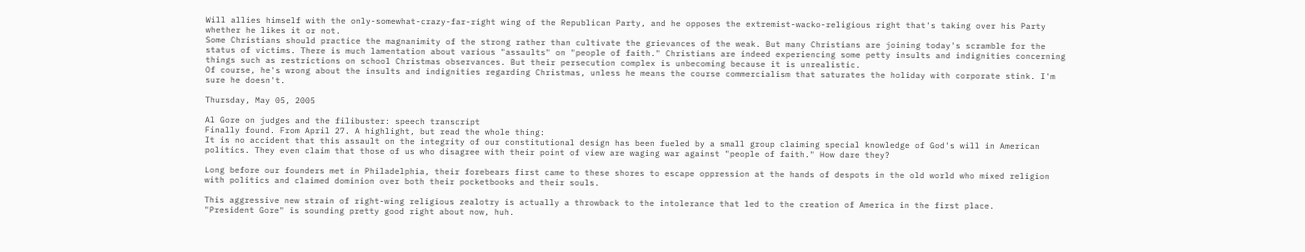Will allies himself with the only-somewhat-crazy-far-right wing of the Republican Party, and he opposes the extremist-wacko-religious right that's taking over his Party whether he likes it or not.
Some Christians should practice the magnanimity of the strong rather than cultivate the grievances of the weak. But many Christians are joining today's scramble for the status of victims. There is much lamentation about various "assaults" on "people of faith." Christians are indeed experiencing some petty insults and indignities concerning things such as restrictions on school Christmas observances. But their persecution complex is unbecoming because it is unrealistic.
Of course, he's wrong about the insults and indignities regarding Christmas, unless he means the course commercialism that saturates the holiday with corporate stink. I'm sure he doesn't.

Thursday, May 05, 2005

Al Gore on judges and the filibuster: speech transcript
Finally found. From April 27. A highlight, but read the whole thing:
It is no accident that this assault on the integrity of our constitutional design has been fueled by a small group claiming special knowledge of God's will in American politics. They even claim that those of us who disagree with their point of view are waging war against "people of faith." How dare they?

Long before our founders met in Philadelphia, their forebears first came to these shores to escape oppression at the hands of despots in the old world who mixed religion with politics and claimed dominion over both their pocketbooks and their souls.

This aggressive new strain of right-wing religious zealotry is actually a throwback to the intolerance that led to the creation of America in the first place.
"President Gore" is sounding pretty good right about now, huh.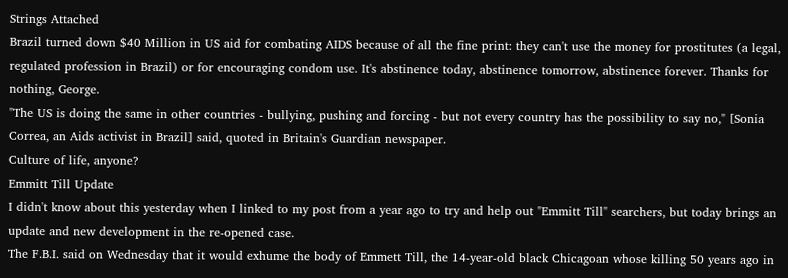Strings Attached
Brazil turned down $40 Million in US aid for combating AIDS because of all the fine print: they can't use the money for prostitutes (a legal, regulated profession in Brazil) or for encouraging condom use. It's abstinence today, abstinence tomorrow, abstinence forever. Thanks for nothing, George.
"The US is doing the same in other countries - bullying, pushing and forcing - but not every country has the possibility to say no," [Sonia Correa, an Aids activist in Brazil] said, quoted in Britain's Guardian newspaper.
Culture of life, anyone?
Emmitt Till Update
I didn't know about this yesterday when I linked to my post from a year ago to try and help out "Emmitt Till" searchers, but today brings an update and new development in the re-opened case.
The F.B.I. said on Wednesday that it would exhume the body of Emmett Till, the 14-year-old black Chicagoan whose killing 50 years ago in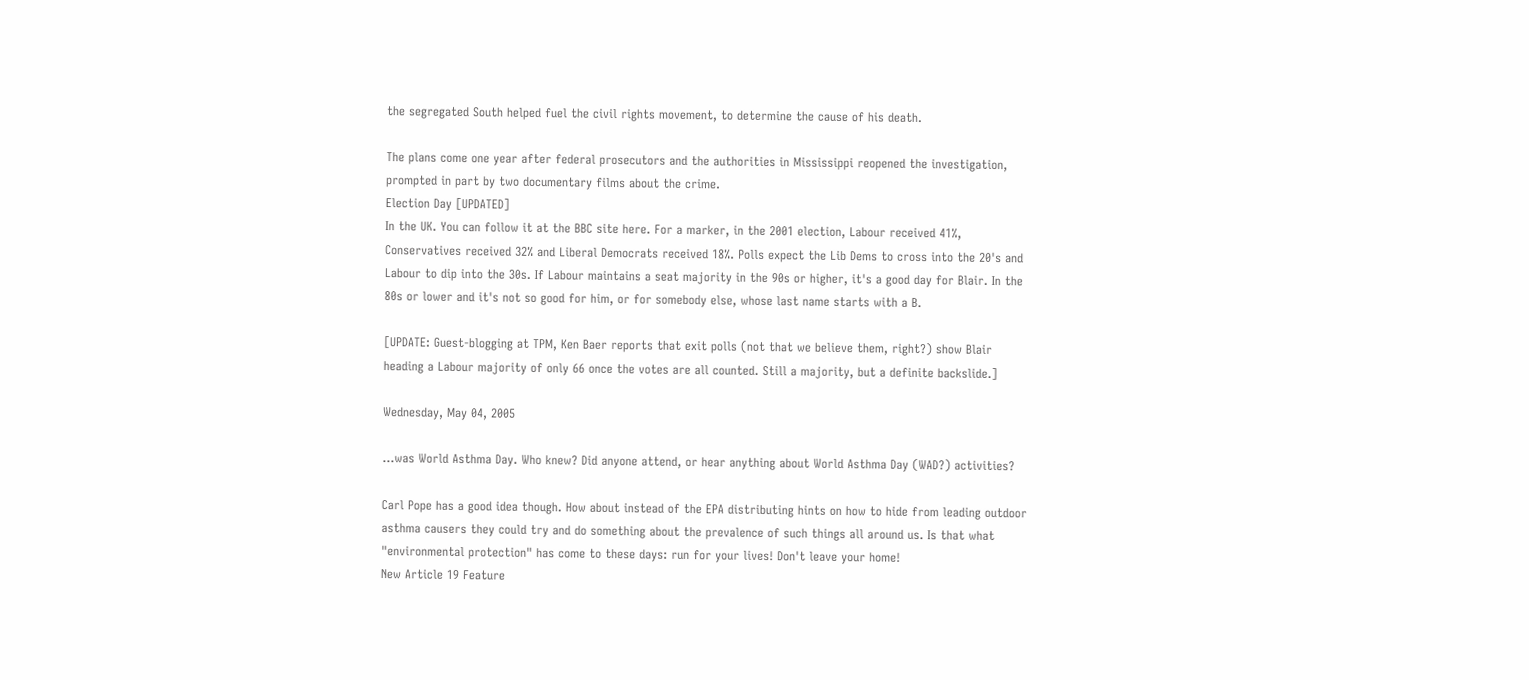the segregated South helped fuel the civil rights movement, to determine the cause of his death.

The plans come one year after federal prosecutors and the authorities in Mississippi reopened the investigation, prompted in part by two documentary films about the crime.
Election Day [UPDATED]
In the UK. You can follow it at the BBC site here. For a marker, in the 2001 election, Labour received 41%, Conservatives received 32% and Liberal Democrats received 18%. Polls expect the Lib Dems to cross into the 20's and Labour to dip into the 30s. If Labour maintains a seat majority in the 90s or higher, it's a good day for Blair. In the 80s or lower and it's not so good for him, or for somebody else, whose last name starts with a B.

[UPDATE: Guest-blogging at TPM, Ken Baer reports that exit polls (not that we believe them, right?) show Blair heading a Labour majority of only 66 once the votes are all counted. Still a majority, but a definite backslide.]

Wednesday, May 04, 2005

...was World Asthma Day. Who knew? Did anyone attend, or hear anything about World Asthma Day (WAD?) activities?

Carl Pope has a good idea though. How about instead of the EPA distributing hints on how to hide from leading outdoor asthma causers they could try and do something about the prevalence of such things all around us. Is that what "environmental protection" has come to these days: run for your lives! Don't leave your home!
New Article 19 Feature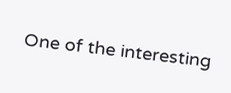One of the interesting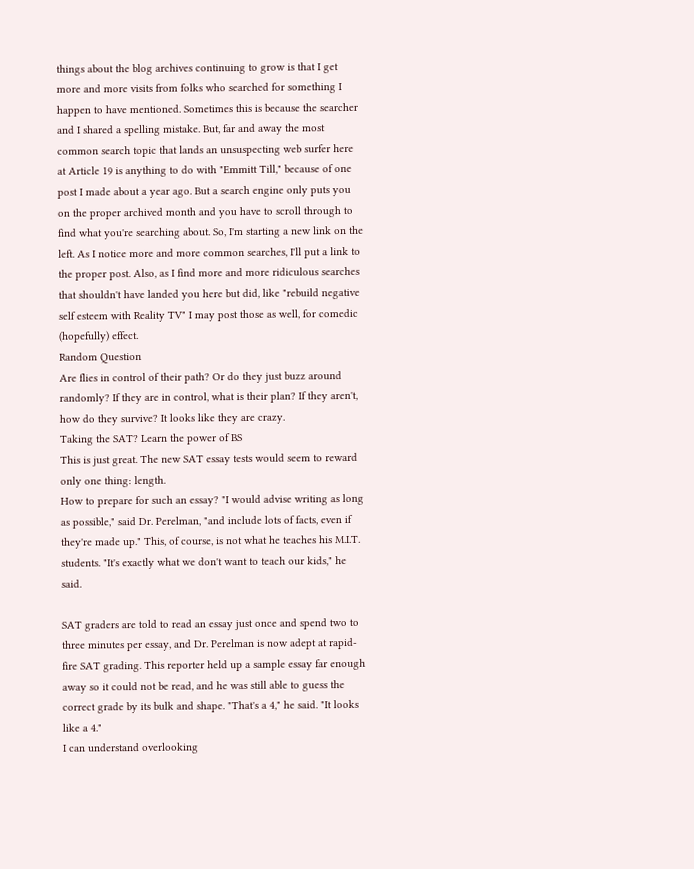things about the blog archives continuing to grow is that I get more and more visits from folks who searched for something I happen to have mentioned. Sometimes this is because the searcher and I shared a spelling mistake. But, far and away the most common search topic that lands an unsuspecting web surfer here at Article 19 is anything to do with "Emmitt Till," because of one post I made about a year ago. But a search engine only puts you on the proper archived month and you have to scroll through to find what you're searching about. So, I'm starting a new link on the left. As I notice more and more common searches, I'll put a link to the proper post. Also, as I find more and more ridiculous searches that shouldn't have landed you here but did, like "rebuild negative self esteem with Reality TV" I may post those as well, for comedic (hopefully) effect.
Random Question
Are flies in control of their path? Or do they just buzz around randomly? If they are in control, what is their plan? If they aren't, how do they survive? It looks like they are crazy.
Taking the SAT? Learn the power of BS
This is just great. The new SAT essay tests would seem to reward only one thing: length.
How to prepare for such an essay? "I would advise writing as long as possible," said Dr. Perelman, "and include lots of facts, even if they're made up." This, of course, is not what he teaches his M.I.T. students. "It's exactly what we don't want to teach our kids," he said.

SAT graders are told to read an essay just once and spend two to three minutes per essay, and Dr. Perelman is now adept at rapid-fire SAT grading. This reporter held up a sample essay far enough away so it could not be read, and he was still able to guess the correct grade by its bulk and shape. "That's a 4," he said. "It looks like a 4."
I can understand overlooking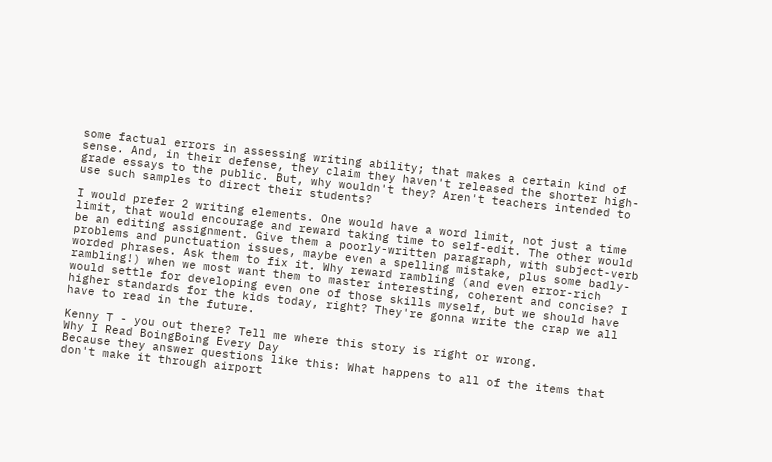some factual errors in assessing writing ability; that makes a certain kind of sense. And, in their defense, they claim they haven't released the shorter high-grade essays to the public. But, why wouldn't they? Aren't teachers intended to use such samples to direct their students?

I would prefer 2 writing elements. One would have a word limit, not just a time limit, that would encourage and reward taking time to self-edit. The other would be an editing assignment. Give them a poorly-written paragraph, with subject-verb problems and punctuation issues, maybe even a spelling mistake, plus some badly-worded phrases. Ask them to fix it. Why reward rambling (and even error-rich rambling!) when we most want them to master interesting, coherent and concise? I would settle for developing even one of those skills myself, but we should have higher standards for the kids today, right? They're gonna write the crap we all have to read in the future.

Kenny T - you out there? Tell me where this story is right or wrong.
Why I Read BoingBoing Every Day
Because they answer questions like this: What happens to all of the items that don't make it through airport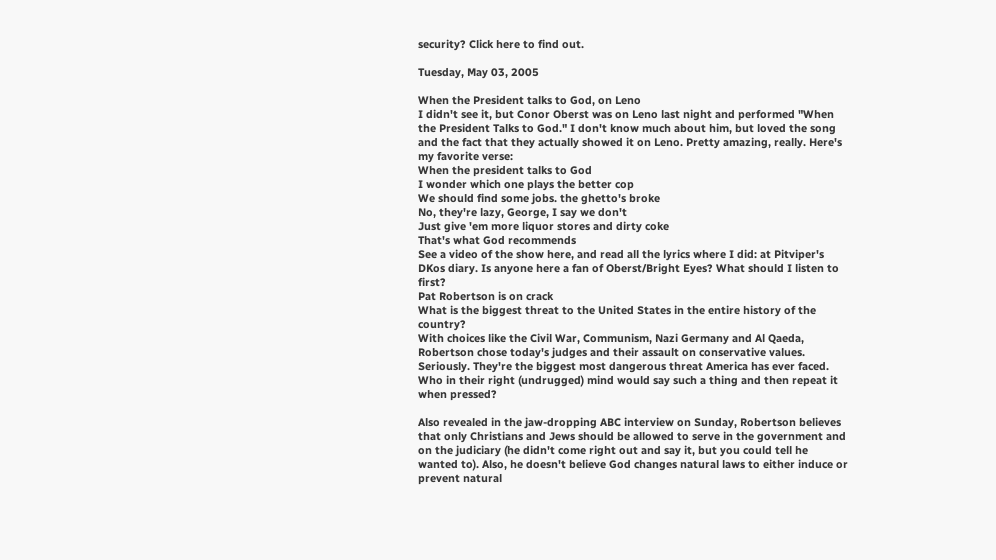security? Click here to find out.

Tuesday, May 03, 2005

When the President talks to God, on Leno
I didn't see it, but Conor Oberst was on Leno last night and performed "When the President Talks to God." I don't know much about him, but loved the song and the fact that they actually showed it on Leno. Pretty amazing, really. Here's my favorite verse:
When the president talks to God
I wonder which one plays the better cop
We should find some jobs. the ghetto's broke
No, they're lazy, George, I say we don't
Just give 'em more liquor stores and dirty coke
That's what God recommends
See a video of the show here, and read all the lyrics where I did: at Pitviper's DKos diary. Is anyone here a fan of Oberst/Bright Eyes? What should I listen to first?
Pat Robertson is on crack
What is the biggest threat to the United States in the entire history of the country?
With choices like the Civil War, Communism, Nazi Germany and Al Qaeda, Robertson chose today's judges and their assault on conservative values. Seriously. They're the biggest most dangerous threat America has ever faced. Who in their right (undrugged) mind would say such a thing and then repeat it when pressed?

Also revealed in the jaw-dropping ABC interview on Sunday, Robertson believes that only Christians and Jews should be allowed to serve in the government and on the judiciary (he didn't come right out and say it, but you could tell he wanted to). Also, he doesn't believe God changes natural laws to either induce or prevent natural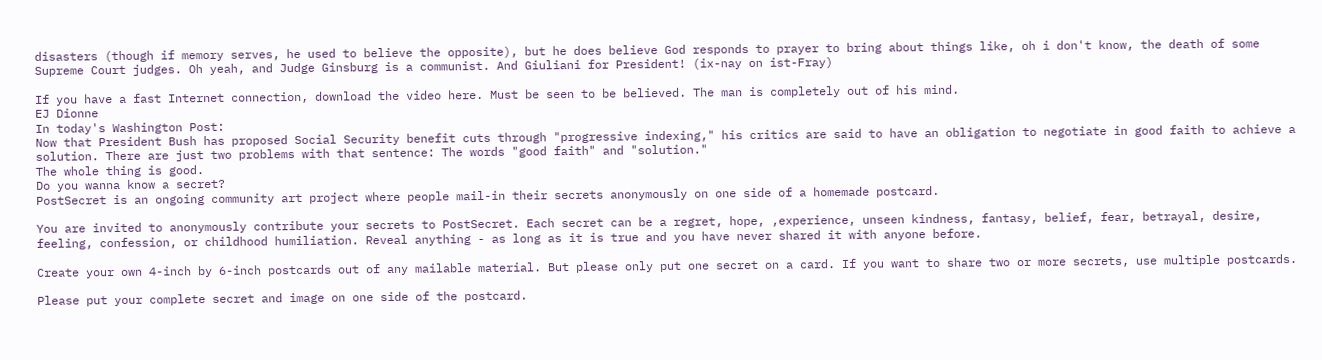disasters (though if memory serves, he used to believe the opposite), but he does believe God responds to prayer to bring about things like, oh i don't know, the death of some Supreme Court judges. Oh yeah, and Judge Ginsburg is a communist. And Giuliani for President! (ix-nay on ist-Fray)

If you have a fast Internet connection, download the video here. Must be seen to be believed. The man is completely out of his mind.
EJ Dionne
In today's Washington Post:
Now that President Bush has proposed Social Security benefit cuts through "progressive indexing," his critics are said to have an obligation to negotiate in good faith to achieve a solution. There are just two problems with that sentence: The words "good faith" and "solution."
The whole thing is good.
Do you wanna know a secret?
PostSecret is an ongoing community art project where people mail-in their secrets anonymously on one side of a homemade postcard.

You are invited to anonymously contribute your secrets to PostSecret. Each secret can be a regret, hope, ,experience, unseen kindness, fantasy, belief, fear, betrayal, desire, feeling, confession, or childhood humiliation. Reveal anything - as long as it is true and you have never shared it with anyone before.

Create your own 4-inch by 6-inch postcards out of any mailable material. But please only put one secret on a card. If you want to share two or more secrets, use multiple postcards.

Please put your complete secret and image on one side of the postcard.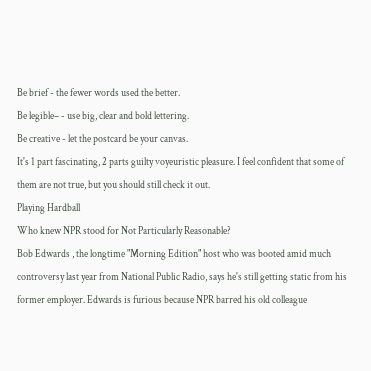Be brief - the fewer words used the better.
Be legible– - use big, clear and bold lettering.
Be creative - let the postcard be your canvas.
It's 1 part fascinating, 2 parts guilty voyeuristic pleasure. I feel confident that some of them are not true, but you should still check it out.
Playing Hardball
Who knew NPR stood for Not Particularly Reasonable?
Bob Edwards , the longtime "Morning Edition" host who was booted amid much controversy last year from National Public Radio, says he's still getting static from his former employer. Edwards is furious because NPR barred his old colleague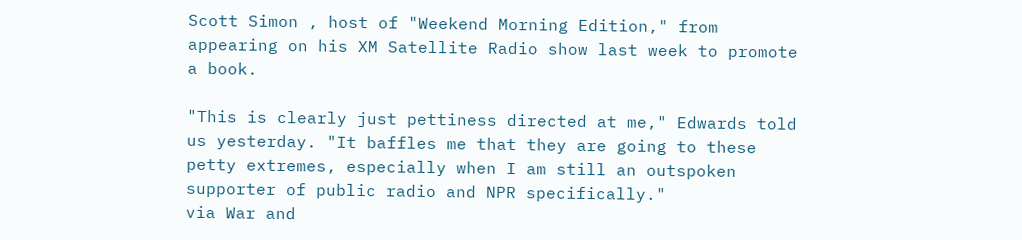Scott Simon , host of "Weekend Morning Edition," from appearing on his XM Satellite Radio show last week to promote a book.

"This is clearly just pettiness directed at me," Edwards told us yesterday. "It baffles me that they are going to these petty extremes, especially when I am still an outspoken supporter of public radio and NPR specifically."
via War and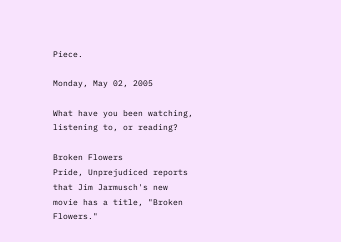Piece.

Monday, May 02, 2005

What have you been watching, listening to, or reading?

Broken Flowers
Pride, Unprejudiced reports that Jim Jarmusch's new movie has a title, "Broken Flowers."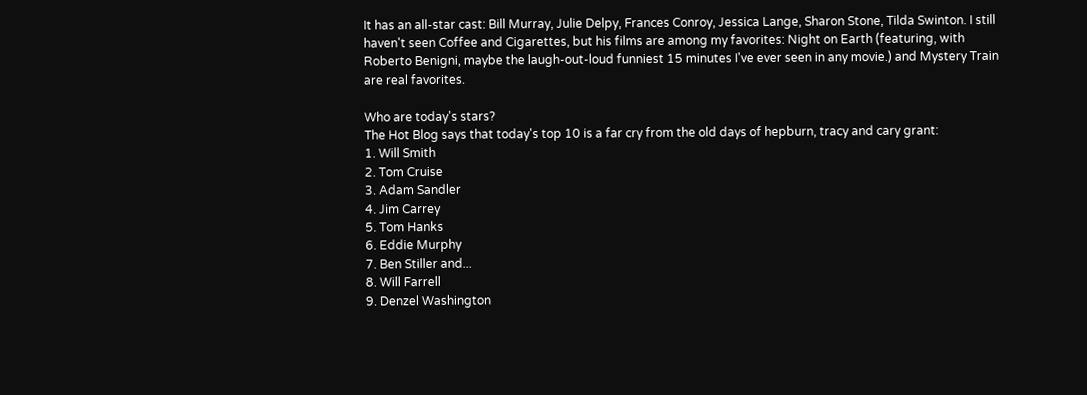It has an all-star cast: Bill Murray, Julie Delpy, Frances Conroy, Jessica Lange, Sharon Stone, Tilda Swinton. I still haven't seen Coffee and Cigarettes, but his films are among my favorites: Night on Earth (featuring, with Roberto Benigni, maybe the laugh-out-loud funniest 15 minutes I've ever seen in any movie.) and Mystery Train are real favorites.

Who are today's stars?
The Hot Blog says that today's top 10 is a far cry from the old days of hepburn, tracy and cary grant:
1. Will Smith
2. Tom Cruise
3. Adam Sandler
4. Jim Carrey
5. Tom Hanks
6. Eddie Murphy
7. Ben Stiller and...
8. Will Farrell
9. Denzel Washington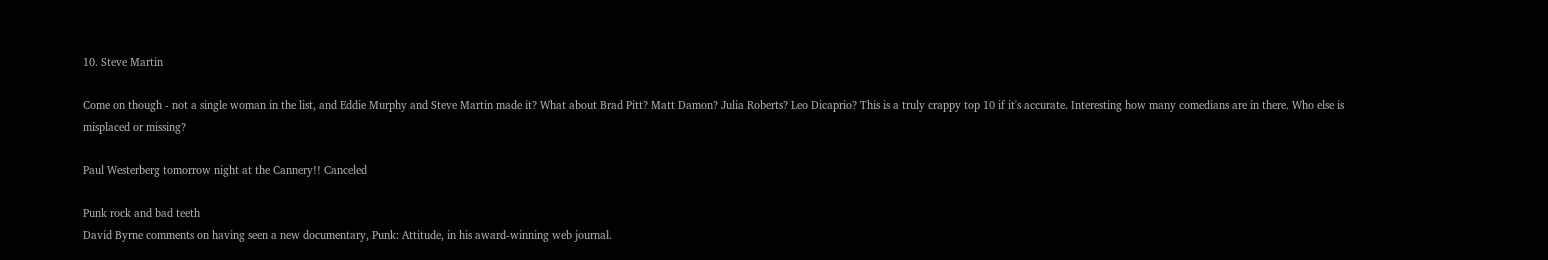10. Steve Martin

Come on though - not a single woman in the list, and Eddie Murphy and Steve Martin made it? What about Brad Pitt? Matt Damon? Julia Roberts? Leo Dicaprio? This is a truly crappy top 10 if it's accurate. Interesting how many comedians are in there. Who else is misplaced or missing?

Paul Westerberg tomorrow night at the Cannery!! Canceled

Punk rock and bad teeth
David Byrne comments on having seen a new documentary, Punk: Attitude, in his award-winning web journal.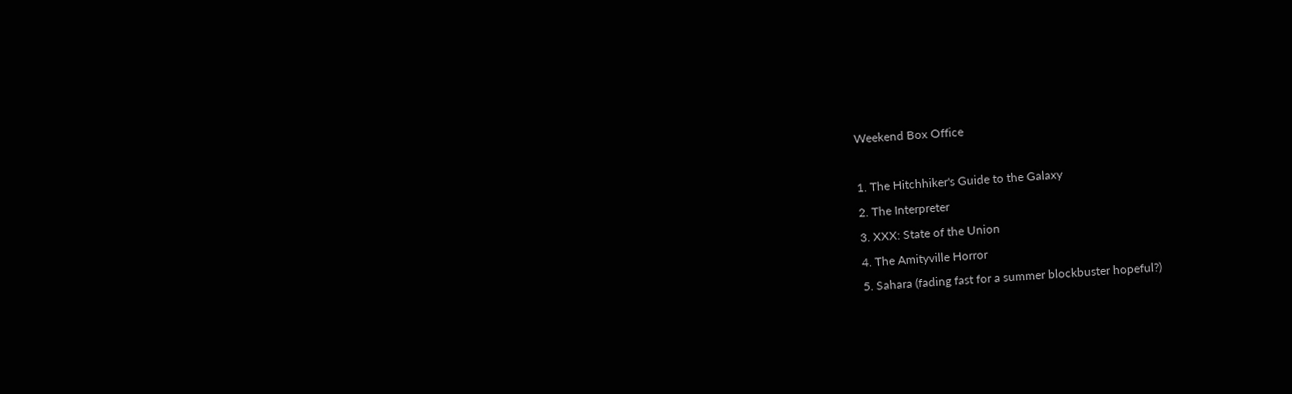Weekend Box Office

1. The Hitchhiker's Guide to the Galaxy
2. The Interpreter
3. XXX: State of the Union
4. The Amityville Horror
5. Sahara (fading fast for a summer blockbuster hopeful?)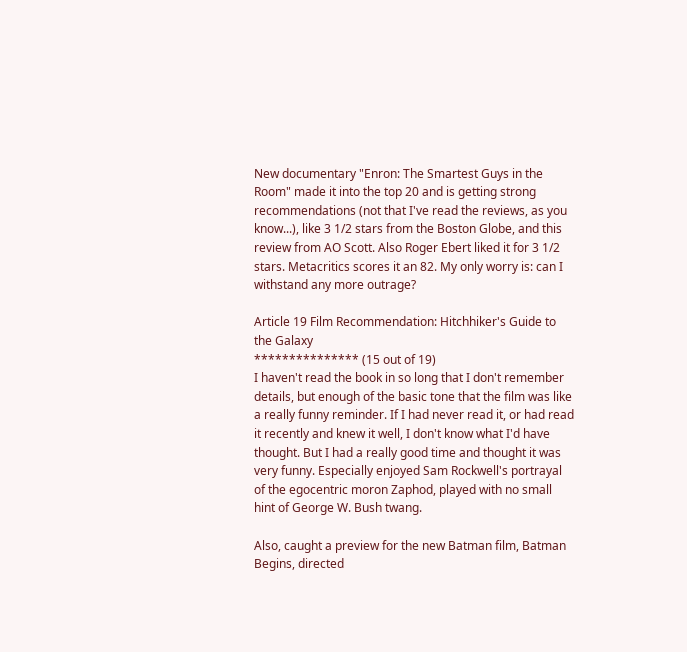New documentary "Enron: The Smartest Guys in the Room" made it into the top 20 and is getting strong recommendations (not that I've read the reviews, as you know...), like 3 1/2 stars from the Boston Globe, and this review from AO Scott. Also Roger Ebert liked it for 3 1/2 stars. Metacritics scores it an 82. My only worry is: can I withstand any more outrage?

Article 19 Film Recommendation: Hitchhiker's Guide to the Galaxy
*************** (15 out of 19)
I haven't read the book in so long that I don't remember details, but enough of the basic tone that the film was like a really funny reminder. If I had never read it, or had read it recently and knew it well, I don't know what I'd have thought. But I had a really good time and thought it was very funny. Especially enjoyed Sam Rockwell's portrayal of the egocentric moron Zaphod, played with no small hint of George W. Bush twang.

Also, caught a preview for the new Batman film, Batman Begins, directed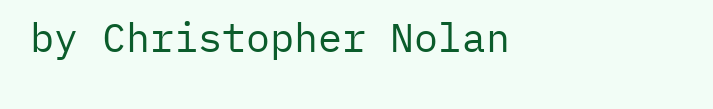by Christopher Nolan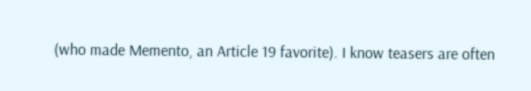(who made Memento, an Article 19 favorite). I know teasers are often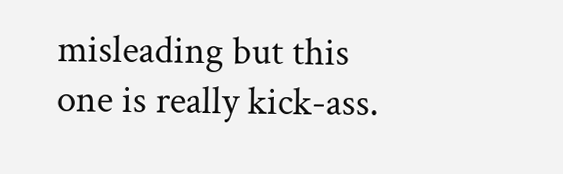misleading but this one is really kick-ass.